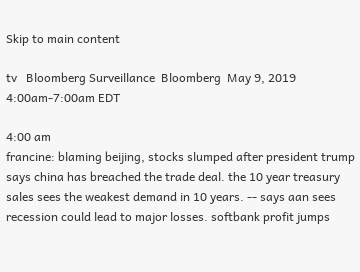Skip to main content

tv   Bloomberg Surveillance  Bloomberg  May 9, 2019 4:00am-7:00am EDT

4:00 am
francine: blaming beijing, stocks slumped after president trump says china has breached the trade deal. the 10 year treasury sales sees the weakest demand in 10 years. -- says aan sees recession could lead to major losses. softbank profit jumps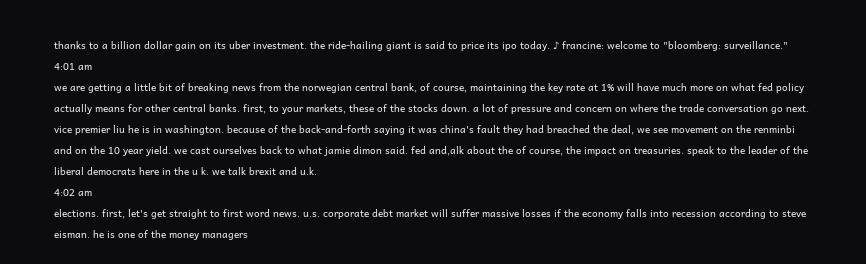thanks to a billion dollar gain on its uber investment. the ride-hailing giant is said to price its ipo today. ♪ francine: welcome to "bloomberg: surveillance."
4:01 am
we are getting a little bit of breaking news from the norwegian central bank, of course, maintaining the key rate at 1% will have much more on what fed policy actually means for other central banks. first, to your markets, these of the stocks down. a lot of pressure and concern on where the trade conversation go next. vice premier liu he is in washington. because of the back-and-forth saying it was china's fault they had breached the deal, we see movement on the renminbi and on the 10 year yield. we cast ourselves back to what jamie dimon said. fed and,alk about the of course, the impact on treasuries. speak to the leader of the liberal democrats here in the u k. we talk brexit and u.k.
4:02 am
elections. first, let's get straight to first word news. u.s. corporate debt market will suffer massive losses if the economy falls into recession according to steve eisman. he is one of the money managers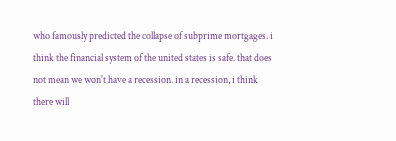who famously predicted the collapse of subprime mortgages. i think the financial system of the united states is safe. that does not mean we won't have a recession. in a recession, i think there will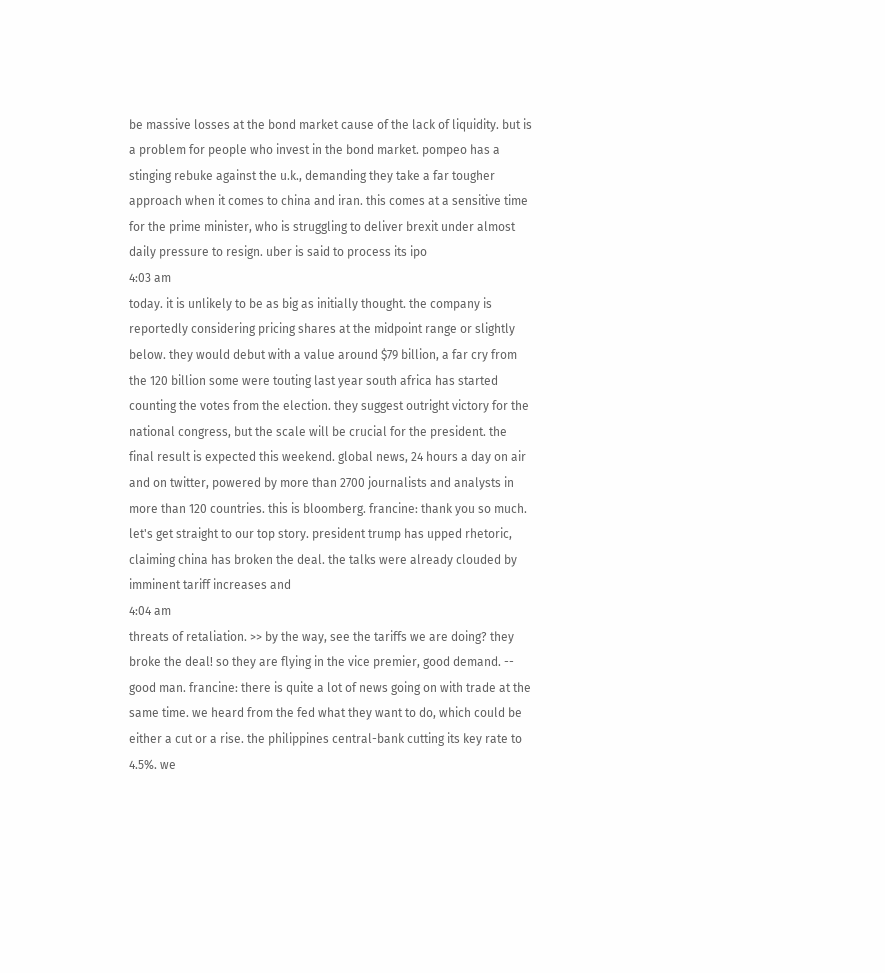be massive losses at the bond market cause of the lack of liquidity. but is a problem for people who invest in the bond market. pompeo has a stinging rebuke against the u.k., demanding they take a far tougher approach when it comes to china and iran. this comes at a sensitive time for the prime minister, who is struggling to deliver brexit under almost daily pressure to resign. uber is said to process its ipo
4:03 am
today. it is unlikely to be as big as initially thought. the company is reportedly considering pricing shares at the midpoint range or slightly below. they would debut with a value around $79 billion, a far cry from the 120 billion some were touting last year south africa has started counting the votes from the election. they suggest outright victory for the national congress, but the scale will be crucial for the president. the final result is expected this weekend. global news, 24 hours a day on air and on twitter, powered by more than 2700 journalists and analysts in more than 120 countries. this is bloomberg. francine: thank you so much. let's get straight to our top story. president trump has upped rhetoric, claiming china has broken the deal. the talks were already clouded by imminent tariff increases and
4:04 am
threats of retaliation. >> by the way, see the tariffs we are doing? they broke the deal! so they are flying in the vice premier, good demand. -- good man. francine: there is quite a lot of news going on with trade at the same time. we heard from the fed what they want to do, which could be either a cut or a rise. the philippines central-bank cutting its key rate to 4.5%. we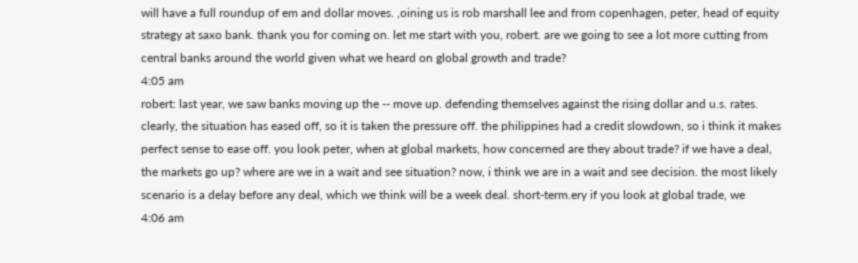will have a full roundup of em and dollar moves. ,oining us is rob marshall lee and from copenhagen, peter, head of equity strategy at saxo bank. thank you for coming on. let me start with you, robert. are we going to see a lot more cutting from central banks around the world given what we heard on global growth and trade?
4:05 am
robert: last year, we saw banks moving up the -- move up. defending themselves against the rising dollar and u.s. rates. clearly, the situation has eased off, so it is taken the pressure off. the philippines had a credit slowdown, so i think it makes perfect sense to ease off. you look peter, when at global markets, how concerned are they about trade? if we have a deal, the markets go up? where are we in a wait and see situation? now, i think we are in a wait and see decision. the most likely scenario is a delay before any deal, which we think will be a week deal. short-term.ery if you look at global trade, we
4:06 am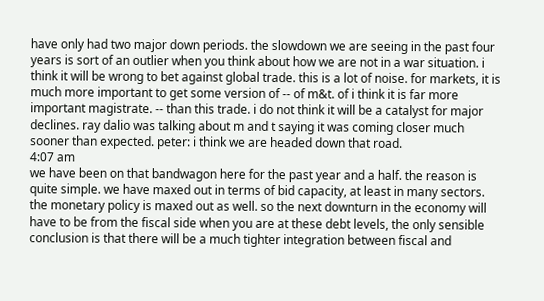have only had two major down periods. the slowdown we are seeing in the past four years is sort of an outlier when you think about how we are not in a war situation. i think it will be wrong to bet against global trade. this is a lot of noise. for markets, it is much more important to get some version of -- of m&t. of i think it is far more important magistrate. -- than this trade. i do not think it will be a catalyst for major declines. ray dalio was talking about m and t saying it was coming closer much sooner than expected. peter: i think we are headed down that road.
4:07 am
we have been on that bandwagon here for the past year and a half. the reason is quite simple. we have maxed out in terms of bid capacity, at least in many sectors. the monetary policy is maxed out as well. so the next downturn in the economy will have to be from the fiscal side when you are at these debt levels, the only sensible conclusion is that there will be a much tighter integration between fiscal and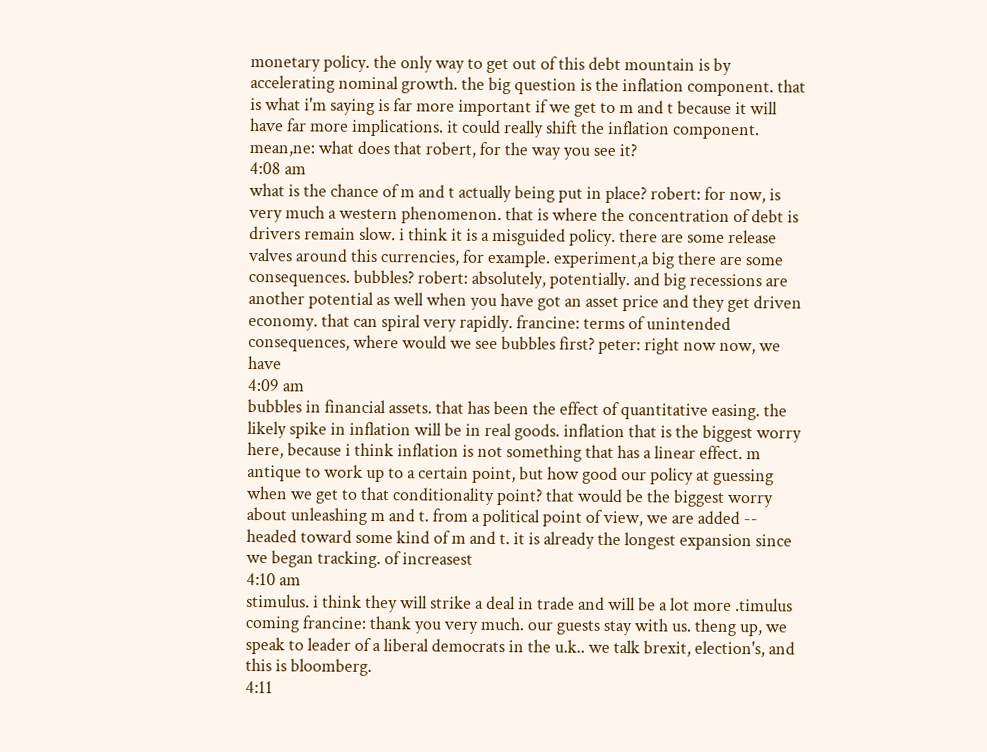monetary policy. the only way to get out of this debt mountain is by accelerating nominal growth. the big question is the inflation component. that is what i'm saying is far more important if we get to m and t because it will have far more implications. it could really shift the inflation component. mean,ne: what does that robert, for the way you see it?
4:08 am
what is the chance of m and t actually being put in place? robert: for now, is very much a western phenomenon. that is where the concentration of debt is drivers remain slow. i think it is a misguided policy. there are some release valves around this currencies, for example. experiment,a big there are some consequences. bubbles? robert: absolutely, potentially. and big recessions are another potential as well when you have got an asset price and they get driven economy. that can spiral very rapidly. francine: terms of unintended consequences, where would we see bubbles first? peter: right now now, we have
4:09 am
bubbles in financial assets. that has been the effect of quantitative easing. the likely spike in inflation will be in real goods. inflation that is the biggest worry here, because i think inflation is not something that has a linear effect. m antique to work up to a certain point, but how good our policy at guessing when we get to that conditionality point? that would be the biggest worry about unleashing m and t. from a political point of view, we are added -- headed toward some kind of m and t. it is already the longest expansion since we began tracking. of increasest
4:10 am
stimulus. i think they will strike a deal in trade and will be a lot more .timulus coming francine: thank you very much. our guests stay with us. theng up, we speak to leader of a liberal democrats in the u.k.. we talk brexit, election's, and this is bloomberg.
4:11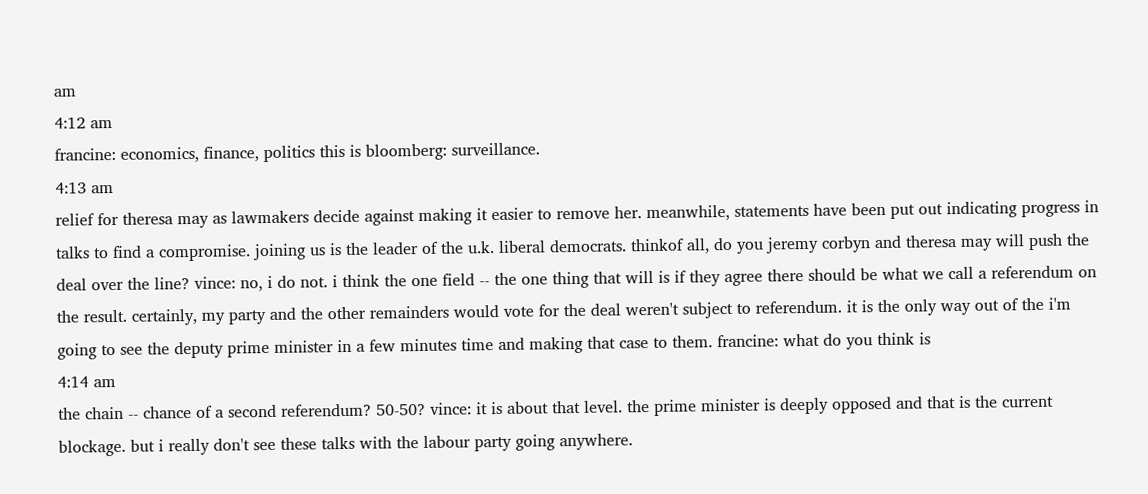am
4:12 am
francine: economics, finance, politics this is bloomberg: surveillance.
4:13 am
relief for theresa may as lawmakers decide against making it easier to remove her. meanwhile, statements have been put out indicating progress in talks to find a compromise. joining us is the leader of the u.k. liberal democrats. thinkof all, do you jeremy corbyn and theresa may will push the deal over the line? vince: no, i do not. i think the one field -- the one thing that will is if they agree there should be what we call a referendum on the result. certainly, my party and the other remainders would vote for the deal weren't subject to referendum. it is the only way out of the i'm going to see the deputy prime minister in a few minutes time and making that case to them. francine: what do you think is
4:14 am
the chain -- chance of a second referendum? 50-50? vince: it is about that level. the prime minister is deeply opposed and that is the current blockage. but i really don't see these talks with the labour party going anywhere.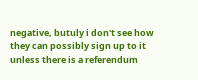negative, butuly i don't see how they can possibly sign up to it unless there is a referendum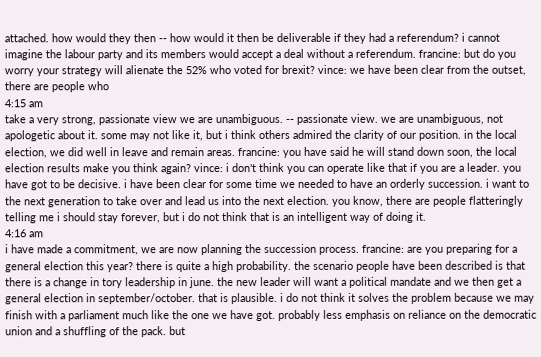attached. how would they then -- how would it then be deliverable if they had a referendum? i cannot imagine the labour party and its members would accept a deal without a referendum. francine: but do you worry your strategy will alienate the 52% who voted for brexit? vince: we have been clear from the outset, there are people who
4:15 am
take a very strong, passionate view we are unambiguous. -- passionate view. we are unambiguous, not apologetic about it. some may not like it, but i think others admired the clarity of our position. in the local election, we did well in leave and remain areas. francine: you have said he will stand down soon, the local election results make you think again? vince: i don't think you can operate like that if you are a leader. you have got to be decisive. i have been clear for some time we needed to have an orderly succession. i want to the next generation to take over and lead us into the next election. you know, there are people flatteringly telling me i should stay forever, but i do not think that is an intelligent way of doing it.
4:16 am
i have made a commitment, we are now planning the succession process. francine: are you preparing for a general election this year? there is quite a high probability. the scenario people have been described is that there is a change in tory leadership in june. the new leader will want a political mandate and we then get a general election in september/october. that is plausible. i do not think it solves the problem because we may finish with a parliament much like the one we have got. probably less emphasis on reliance on the democratic union and a shuffling of the pack. but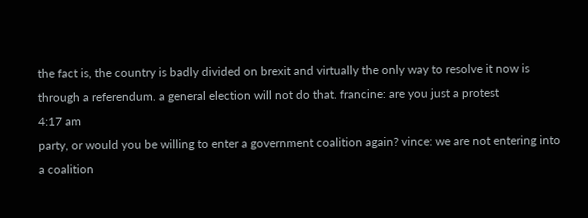the fact is, the country is badly divided on brexit and virtually the only way to resolve it now is through a referendum. a general election will not do that. francine: are you just a protest
4:17 am
party, or would you be willing to enter a government coalition again? vince: we are not entering into a coalition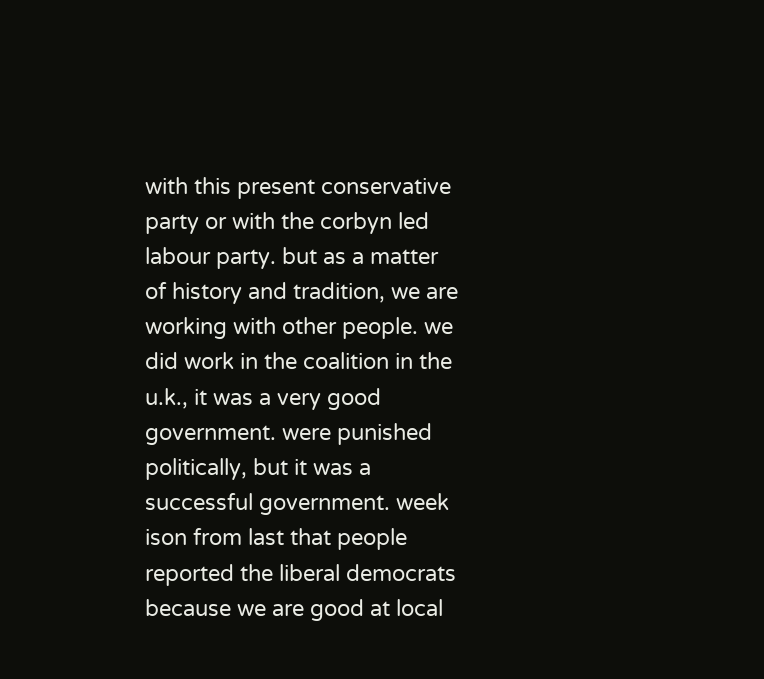with this present conservative party or with the corbyn led labour party. but as a matter of history and tradition, we are working with other people. we did work in the coalition in the u.k., it was a very good government. were punished politically, but it was a successful government. week ison from last that people reported the liberal democrats because we are good at local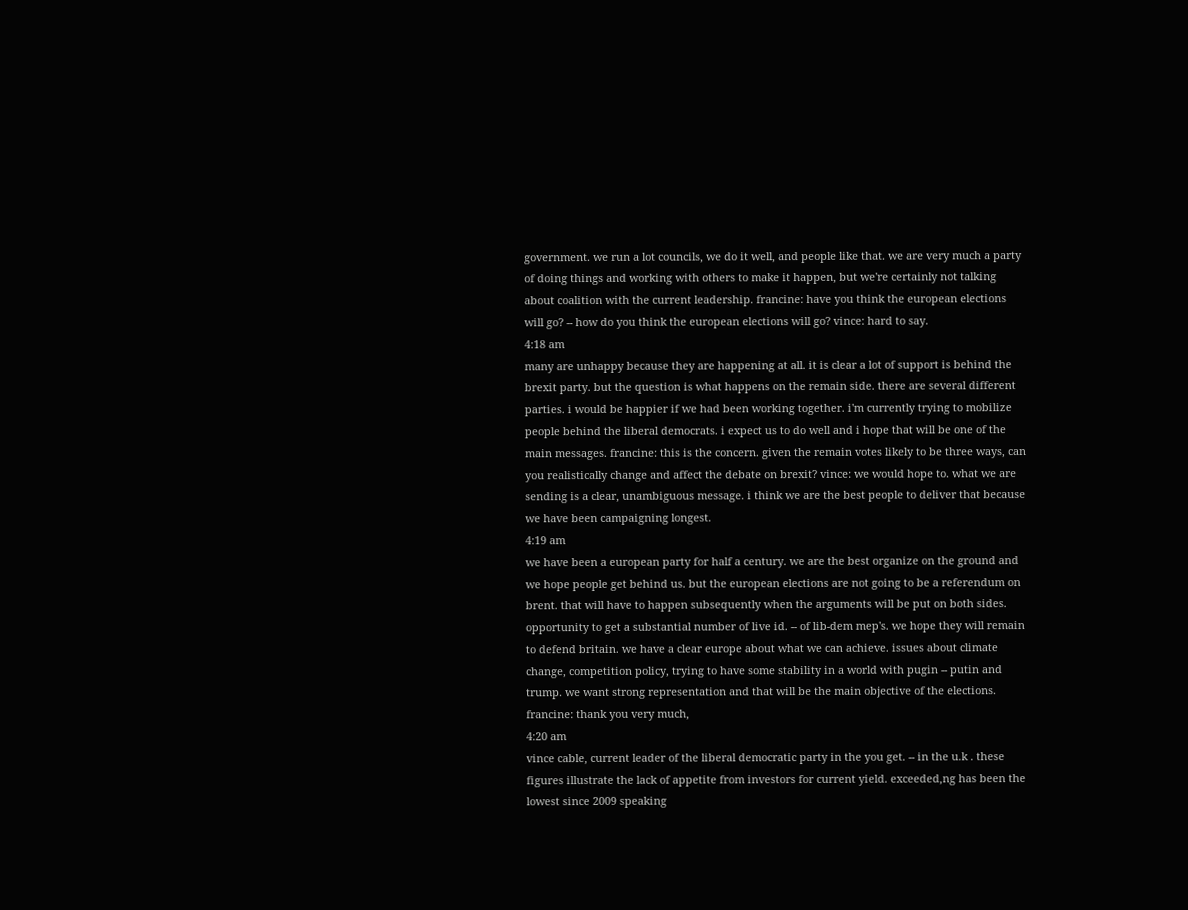government. we run a lot councils, we do it well, and people like that. we are very much a party of doing things and working with others to make it happen, but we're certainly not talking about coalition with the current leadership. francine: have you think the european elections will go? -- how do you think the european elections will go? vince: hard to say.
4:18 am
many are unhappy because they are happening at all. it is clear a lot of support is behind the brexit party. but the question is what happens on the remain side. there are several different parties. i would be happier if we had been working together. i'm currently trying to mobilize people behind the liberal democrats. i expect us to do well and i hope that will be one of the main messages. francine: this is the concern. given the remain votes likely to be three ways, can you realistically change and affect the debate on brexit? vince: we would hope to. what we are sending is a clear, unambiguous message. i think we are the best people to deliver that because we have been campaigning longest.
4:19 am
we have been a european party for half a century. we are the best organize on the ground and we hope people get behind us. but the european elections are not going to be a referendum on brent. that will have to happen subsequently when the arguments will be put on both sides. opportunity to get a substantial number of live id. -- of lib-dem mep's. we hope they will remain to defend britain. we have a clear europe about what we can achieve. issues about climate change, competition policy, trying to have some stability in a world with pugin -- putin and trump. we want strong representation and that will be the main objective of the elections. francine: thank you very much,
4:20 am
vince cable, current leader of the liberal democratic party in the you get. -- in the u.k . these figures illustrate the lack of appetite from investors for current yield. exceeded,ng has been the lowest since 2009 speaking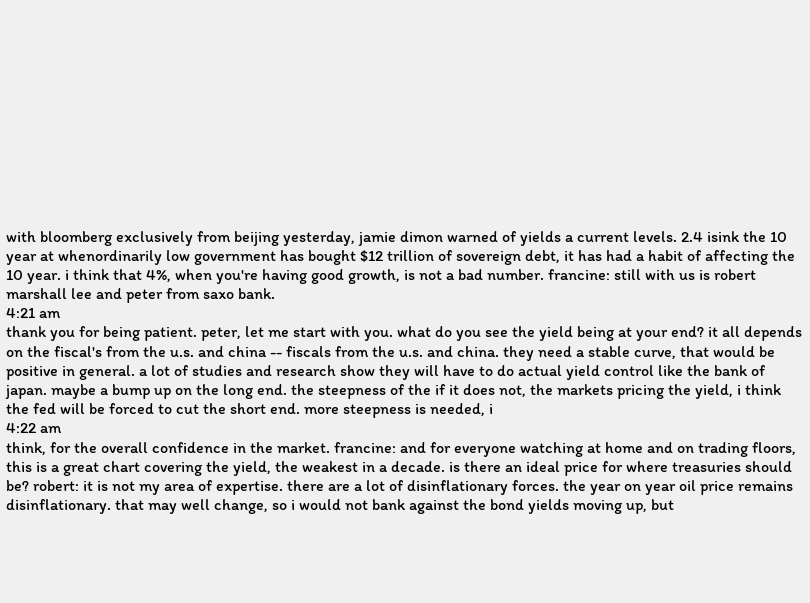with bloomberg exclusively from beijing yesterday, jamie dimon warned of yields a current levels. 2.4 isink the 10 year at whenordinarily low government has bought $12 trillion of sovereign debt, it has had a habit of affecting the 10 year. i think that 4%, when you're having good growth, is not a bad number. francine: still with us is robert marshall lee and peter from saxo bank.
4:21 am
thank you for being patient. peter, let me start with you. what do you see the yield being at your end? it all depends on the fiscal's from the u.s. and china -- fiscals from the u.s. and china. they need a stable curve, that would be positive in general. a lot of studies and research show they will have to do actual yield control like the bank of japan. maybe a bump up on the long end. the steepness of the if it does not, the markets pricing the yield, i think the fed will be forced to cut the short end. more steepness is needed, i
4:22 am
think, for the overall confidence in the market. francine: and for everyone watching at home and on trading floors, this is a great chart covering the yield, the weakest in a decade. is there an ideal price for where treasuries should be? robert: it is not my area of expertise. there are a lot of disinflationary forces. the year on year oil price remains disinflationary. that may well change, so i would not bank against the bond yields moving up, but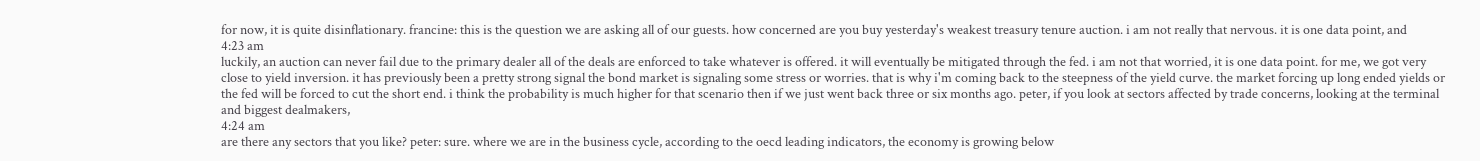for now, it is quite disinflationary. francine: this is the question we are asking all of our guests. how concerned are you buy yesterday's weakest treasury tenure auction. i am not really that nervous. it is one data point, and
4:23 am
luckily, an auction can never fail due to the primary dealer all of the deals are enforced to take whatever is offered. it will eventually be mitigated through the fed. i am not that worried, it is one data point. for me, we got very close to yield inversion. it has previously been a pretty strong signal the bond market is signaling some stress or worries. that is why i'm coming back to the steepness of the yield curve. the market forcing up long ended yields or the fed will be forced to cut the short end. i think the probability is much higher for that scenario then if we just went back three or six months ago. peter, if you look at sectors affected by trade concerns, looking at the terminal and biggest dealmakers,
4:24 am
are there any sectors that you like? peter: sure. where we are in the business cycle, according to the oecd leading indicators, the economy is growing below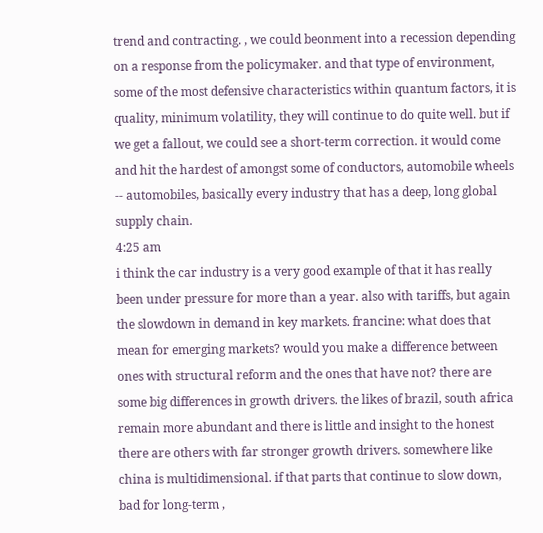trend and contracting. , we could beonment into a recession depending on a response from the policymaker. and that type of environment, some of the most defensive characteristics within quantum factors, it is quality, minimum volatility, they will continue to do quite well. but if we get a fallout, we could see a short-term correction. it would come and hit the hardest of amongst some of conductors, automobile wheels -- automobiles, basically every industry that has a deep, long global supply chain.
4:25 am
i think the car industry is a very good example of that it has really been under pressure for more than a year. also with tariffs, but again the slowdown in demand in key markets. francine: what does that mean for emerging markets? would you make a difference between ones with structural reform and the ones that have not? there are some big differences in growth drivers. the likes of brazil, south africa remain more abundant and there is little and insight to the honest there are others with far stronger growth drivers. somewhere like china is multidimensional. if that parts that continue to slow down, bad for long-term ,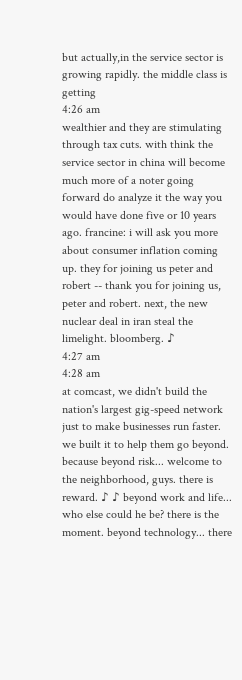but actually,in the service sector is growing rapidly. the middle class is getting
4:26 am
wealthier and they are stimulating through tax cuts. with think the service sector in china will become much more of a noter going forward do analyze it the way you would have done five or 10 years ago. francine: i will ask you more about consumer inflation coming up. they for joining us peter and robert -- thank you for joining us, peter and robert. next, the new nuclear deal in iran steal the limelight. bloomberg. ♪
4:27 am
4:28 am
at comcast, we didn't build the nation's largest gig-speed network just to make businesses run faster. we built it to help them go beyond. because beyond risk... welcome to the neighborhood, guys. there is reward. ♪ ♪ beyond work and life... who else could he be? there is the moment. beyond technology... there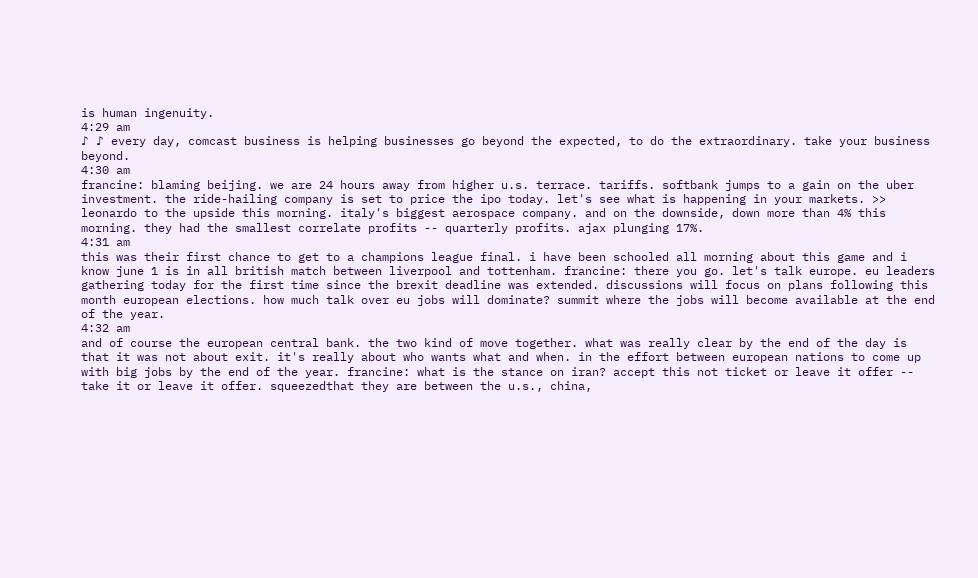is human ingenuity.
4:29 am
♪ ♪ every day, comcast business is helping businesses go beyond the expected, to do the extraordinary. take your business beyond.
4:30 am
francine: blaming beijing. we are 24 hours away from higher u.s. terrace. tariffs. softbank jumps to a gain on the uber investment. the ride-hailing company is set to price the ipo today. let's see what is happening in your markets. >> leonardo to the upside this morning. italy's biggest aerospace company. and on the downside, down more than 4% this morning. they had the smallest correlate profits -- quarterly profits. ajax plunging 17%.
4:31 am
this was their first chance to get to a champions league final. i have been schooled all morning about this game and i know june 1 is in all british match between liverpool and tottenham. francine: there you go. let's talk europe. eu leaders gathering today for the first time since the brexit deadline was extended. discussions will focus on plans following this month european elections. how much talk over eu jobs will dominate? summit where the jobs will become available at the end of the year.
4:32 am
and of course the european central bank. the two kind of move together. what was really clear by the end of the day is that it was not about exit. it's really about who wants what and when. in the effort between european nations to come up with big jobs by the end of the year. francine: what is the stance on iran? accept this not ticket or leave it offer -- take it or leave it offer. squeezedthat they are between the u.s., china,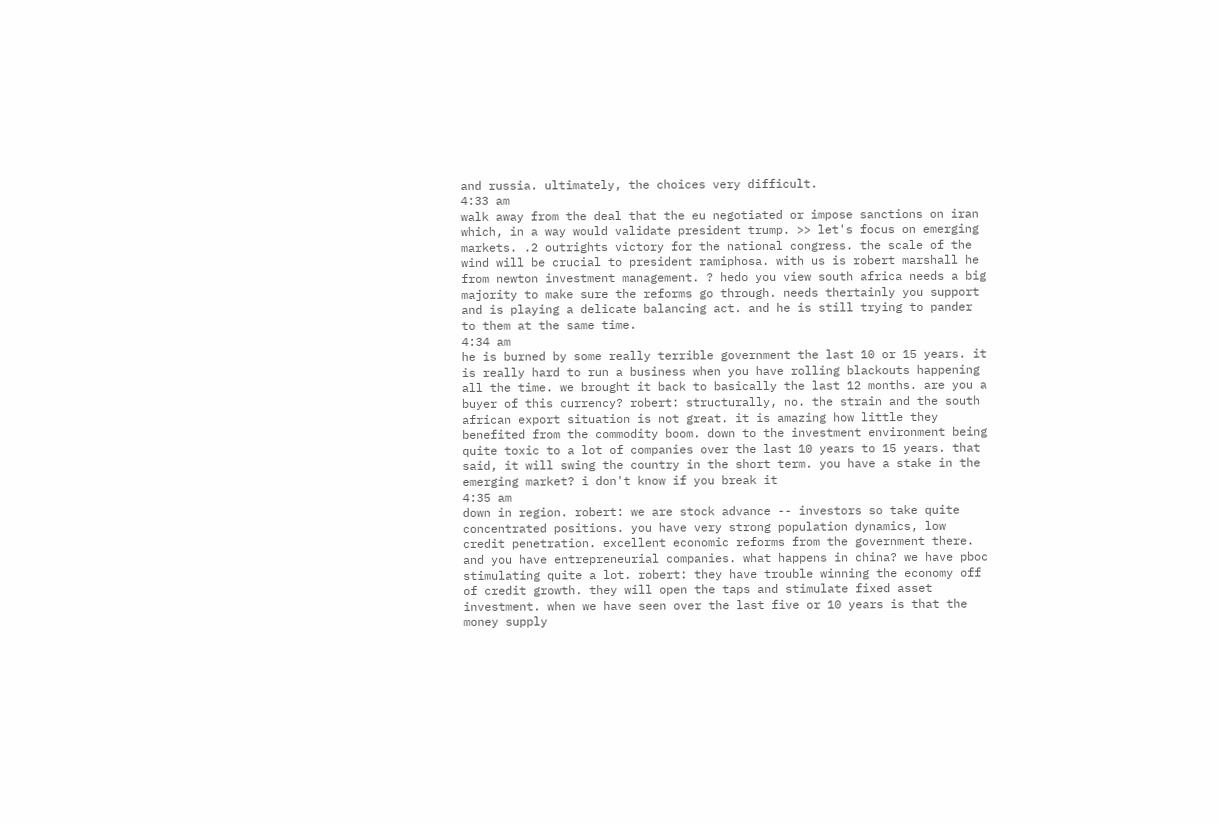and russia. ultimately, the choices very difficult.
4:33 am
walk away from the deal that the eu negotiated or impose sanctions on iran which, in a way would validate president trump. >> let's focus on emerging markets. .2 outrights victory for the national congress. the scale of the wind will be crucial to president ramiphosa. with us is robert marshall he from newton investment management. ? hedo you view south africa needs a big majority to make sure the reforms go through. needs thertainly you support and is playing a delicate balancing act. and he is still trying to pander to them at the same time.
4:34 am
he is burned by some really terrible government the last 10 or 15 years. it is really hard to run a business when you have rolling blackouts happening all the time. we brought it back to basically the last 12 months. are you a buyer of this currency? robert: structurally, no. the strain and the south african export situation is not great. it is amazing how little they benefited from the commodity boom. down to the investment environment being quite toxic to a lot of companies over the last 10 years to 15 years. that said, it will swing the country in the short term. you have a stake in the emerging market? i don't know if you break it
4:35 am
down in region. robert: we are stock advance -- investors so take quite concentrated positions. you have very strong population dynamics, low credit penetration. excellent economic reforms from the government there. and you have entrepreneurial companies. what happens in china? we have pboc stimulating quite a lot. robert: they have trouble winning the economy off of credit growth. they will open the taps and stimulate fixed asset investment. when we have seen over the last five or 10 years is that the money supply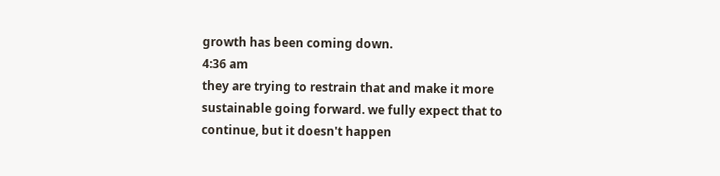growth has been coming down.
4:36 am
they are trying to restrain that and make it more sustainable going forward. we fully expect that to continue, but it doesn't happen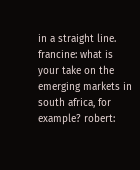in a straight line. francine: what is your take on the emerging markets in south africa, for example? robert: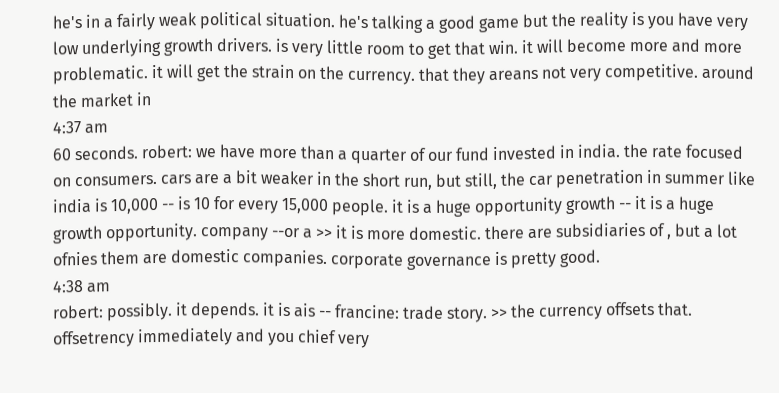he's in a fairly weak political situation. he's talking a good game but the reality is you have very low underlying growth drivers. is very little room to get that win. it will become more and more problematic. it will get the strain on the currency. that they areans not very competitive. around the market in
4:37 am
60 seconds. robert: we have more than a quarter of our fund invested in india. the rate focused on consumers. cars are a bit weaker in the short run, but still, the car penetration in summer like india is 10,000 -- is 10 for every 15,000 people. it is a huge opportunity growth -- it is a huge growth opportunity. company --or a >> it is more domestic. there are subsidiaries of , but a lot ofnies them are domestic companies. corporate governance is pretty good.
4:38 am
robert: possibly. it depends. it is ais -- francine: trade story. >> the currency offsets that. offsetrency immediately and you chief very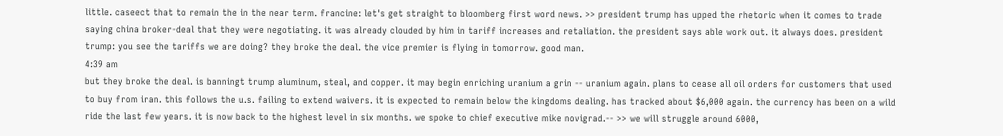little. caseect that to remain the in the near term. francine: let's get straight to bloomberg first word news. >> president trump has upped the rhetoric when it comes to trade saying china broker-deal that they were negotiating. it was already clouded by him in tariff increases and retaliation. the president says able work out. it always does. president trump: you see the tariffs we are doing? they broke the deal. the vice premier is flying in tomorrow. good man.
4:39 am
but they broke the deal. is banningt trump aluminum, steal, and copper. it may begin enriching uranium a grin -- uranium again. plans to cease all oil orders for customers that used to buy from iran. this follows the u.s. failing to extend waivers. it is expected to remain below the kingdoms dealing. has tracked about $6,000 again. the currency has been on a wild ride the last few years. it is now back to the highest level in six months. we spoke to chief executive mike novigrad.-- >> we will struggle around 6000,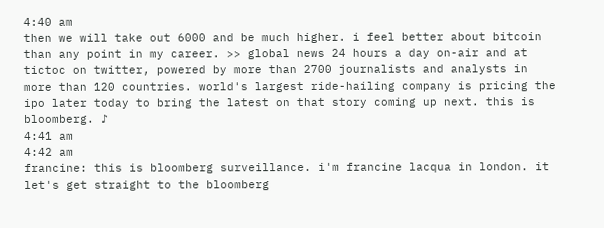4:40 am
then we will take out 6000 and be much higher. i feel better about bitcoin than any point in my career. >> global news 24 hours a day on-air and at tictoc on twitter, powered by more than 2700 journalists and analysts in more than 120 countries. world's largest ride-hailing company is pricing the ipo later today to bring the latest on that story coming up next. this is bloomberg. ♪
4:41 am
4:42 am
francine: this is bloomberg surveillance. i'm francine lacqua in london. it let's get straight to the bloomberg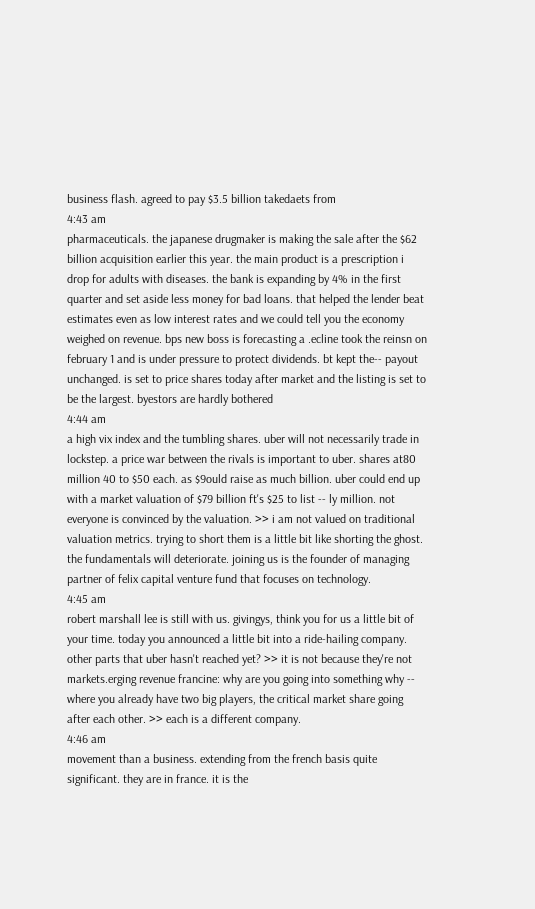business flash. agreed to pay $3.5 billion takedaets from
4:43 am
pharmaceuticals. the japanese drugmaker is making the sale after the $62 billion acquisition earlier this year. the main product is a prescription i drop for adults with diseases. the bank is expanding by 4% in the first quarter and set aside less money for bad loans. that helped the lender beat estimates even as low interest rates and we could tell you the economy weighed on revenue. bps new boss is forecasting a .ecline took the reinsn on february 1 and is under pressure to protect dividends. bt kept the-- payout unchanged. is set to price shares today after market and the listing is set to be the largest. byestors are hardly bothered
4:44 am
a high vix index and the tumbling shares. uber will not necessarily trade in lockstep. a price war between the rivals is important to uber. shares at80 million 40 to $50 each. as $9ould raise as much billion. uber could end up with a market valuation of $79 billion ft's $25 to list -- ly million. not everyone is convinced by the valuation. >> i am not valued on traditional valuation metrics. trying to short them is a little bit like shorting the ghost. the fundamentals will deteriorate. joining us is the founder of managing partner of felix capital venture fund that focuses on technology.
4:45 am
robert marshall lee is still with us. givingys, think you for us a little bit of your time. today you announced a little bit into a ride-hailing company. other parts that uber hasn't reached yet? >> it is not because they're not markets.erging revenue francine: why are you going into something why -- where you already have two big players, the critical market share going after each other. >> each is a different company.
4:46 am
movement than a business. extending from the french basis quite significant. they are in france. it is the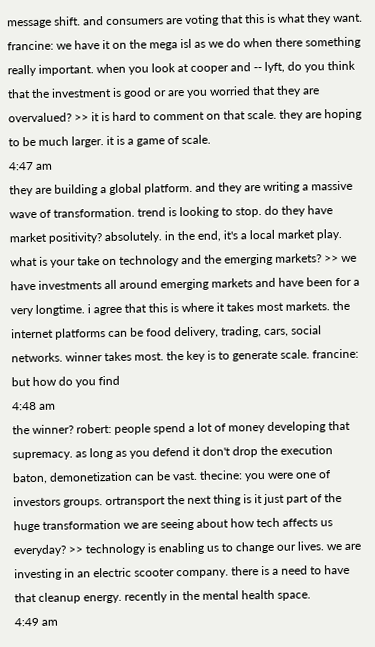message shift. and consumers are voting that this is what they want. francine: we have it on the mega isl as we do when there something really important. when you look at cooper and -- lyft, do you think that the investment is good or are you worried that they are overvalued? >> it is hard to comment on that scale. they are hoping to be much larger. it is a game of scale.
4:47 am
they are building a global platform. and they are writing a massive wave of transformation. trend is looking to stop. do they have market positivity? absolutely. in the end, it's a local market play. what is your take on technology and the emerging markets? >> we have investments all around emerging markets and have been for a very longtime. i agree that this is where it takes most markets. the internet platforms can be food delivery, trading, cars, social networks. winner takes most. the key is to generate scale. francine: but how do you find
4:48 am
the winner? robert: people spend a lot of money developing that supremacy. as long as you defend it don't drop the execution baton, demonetization can be vast. thecine: you were one of investors groups. ortransport the next thing is it just part of the huge transformation we are seeing about how tech affects us everyday? >> technology is enabling us to change our lives. we are investing in an electric scooter company. there is a need to have that cleanup energy. recently in the mental health space.
4:49 am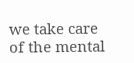we take care of the mental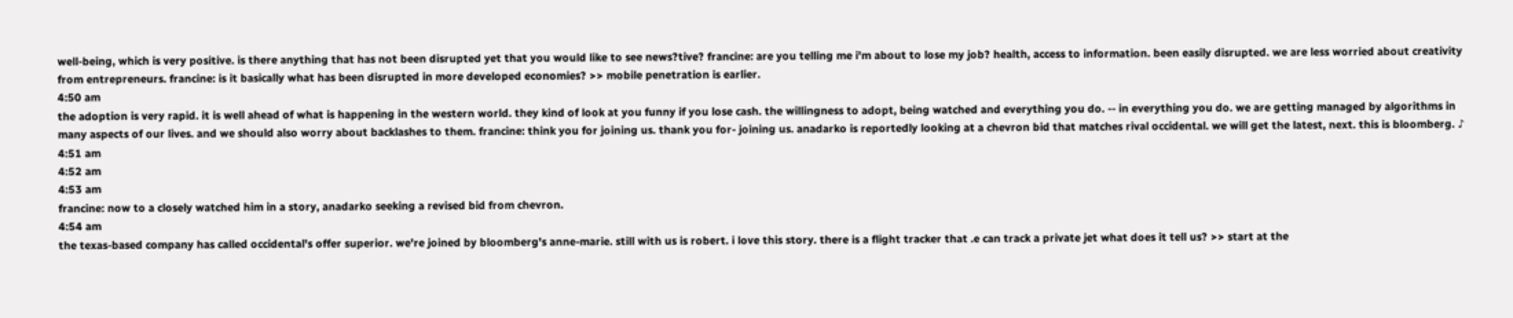well-being, which is very positive. is there anything that has not been disrupted yet that you would like to see news?tive? francine: are you telling me i'm about to lose my job? health, access to information. been easily disrupted. we are less worried about creativity from entrepreneurs. francine: is it basically what has been disrupted in more developed economies? >> mobile penetration is earlier.
4:50 am
the adoption is very rapid. it is well ahead of what is happening in the western world. they kind of look at you funny if you lose cash. the willingness to adopt, being watched and everything you do. -- in everything you do. we are getting managed by algorithms in many aspects of our lives. and we should also worry about backlashes to them. francine: think you for joining us. thank you for- joining us. anadarko is reportedly looking at a chevron bid that matches rival occidental. we will get the latest, next. this is bloomberg. ♪
4:51 am
4:52 am
4:53 am
francine: now to a closely watched him in a story, anadarko seeking a revised bid from chevron.
4:54 am
the texas-based company has called occidental's offer superior. we're joined by bloomberg's anne-marie. still with us is robert. i love this story. there is a flight tracker that .e can track a private jet what does it tell us? >> start at the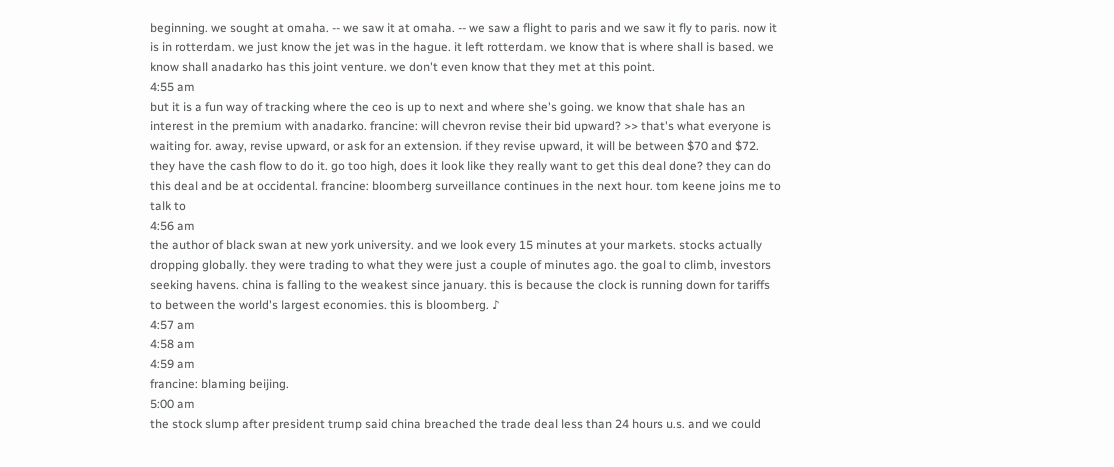beginning. we sought at omaha. -- we saw it at omaha. -- we saw a flight to paris and we saw it fly to paris. now it is in rotterdam. we just know the jet was in the hague. it left rotterdam. we know that is where shall is based. we know shall anadarko has this joint venture. we don't even know that they met at this point.
4:55 am
but it is a fun way of tracking where the ceo is up to next and where she's going. we know that shale has an interest in the premium with anadarko. francine: will chevron revise their bid upward? >> that's what everyone is waiting for. away, revise upward, or ask for an extension. if they revise upward, it will be between $70 and $72. they have the cash flow to do it. go too high, does it look like they really want to get this deal done? they can do this deal and be at occidental. francine: bloomberg surveillance continues in the next hour. tom keene joins me to talk to
4:56 am
the author of black swan at new york university. and we look every 15 minutes at your markets. stocks actually dropping globally. they were trading to what they were just a couple of minutes ago. the goal to climb, investors seeking havens. china is falling to the weakest since january. this is because the clock is running down for tariffs to between the world's largest economies. this is bloomberg. ♪
4:57 am
4:58 am
4:59 am
francine: blaming beijing.
5:00 am
the stock slump after president trump said china breached the trade deal less than 24 hours u.s. and we could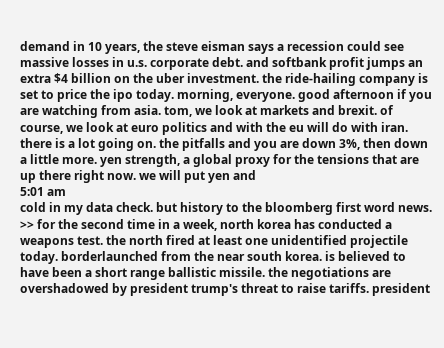demand in 10 years, the steve eisman says a recession could see massive losses in u.s. corporate debt. and softbank profit jumps an extra $4 billion on the uber investment. the ride-hailing company is set to price the ipo today. morning, everyone. good afternoon if you are watching from asia. tom, we look at markets and brexit. of course, we look at euro politics and with the eu will do with iran. there is a lot going on. the pitfalls and you are down 3%, then down a little more. yen strength, a global proxy for the tensions that are up there right now. we will put yen and
5:01 am
cold in my data check. but history to the bloomberg first word news. >> for the second time in a week, north korea has conducted a weapons test. the north fired at least one unidentified projectile today. borderlaunched from the near south korea. is believed to have been a short range ballistic missile. the negotiations are overshadowed by president trump's threat to raise tariffs. president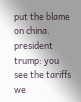put the blame on china. president trump: you see the tariffs we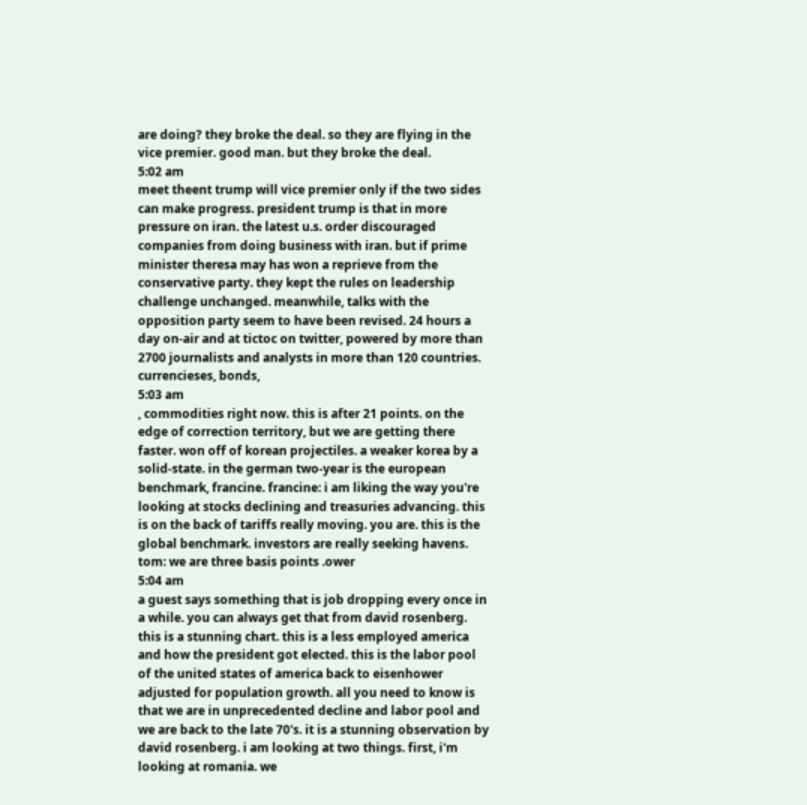are doing? they broke the deal. so they are flying in the vice premier. good man. but they broke the deal.
5:02 am
meet theent trump will vice premier only if the two sides can make progress. president trump is that in more pressure on iran. the latest u.s. order discouraged companies from doing business with iran. but if prime minister theresa may has won a reprieve from the conservative party. they kept the rules on leadership challenge unchanged. meanwhile, talks with the opposition party seem to have been revised. 24 hours a day on-air and at tictoc on twitter, powered by more than 2700 journalists and analysts in more than 120 countries. currencieses, bonds,
5:03 am
, commodities right now. this is after 21 points. on the edge of correction territory, but we are getting there faster. won off of korean projectiles. a weaker korea by a solid-state. in the german two-year is the european benchmark, francine. francine: i am liking the way you're looking at stocks declining and treasuries advancing. this is on the back of tariffs really moving. you are. this is the global benchmark. investors are really seeking havens. tom: we are three basis points .ower
5:04 am
a guest says something that is job dropping every once in a while. you can always get that from david rosenberg. this is a stunning chart. this is a less employed america and how the president got elected. this is the labor pool of the united states of america back to eisenhower adjusted for population growth. all you need to know is that we are in unprecedented decline and labor pool and we are back to the late 70's. it is a stunning observation by david rosenberg. i am looking at two things. first, i'm looking at romania. we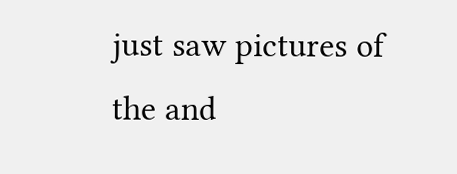just saw pictures of the and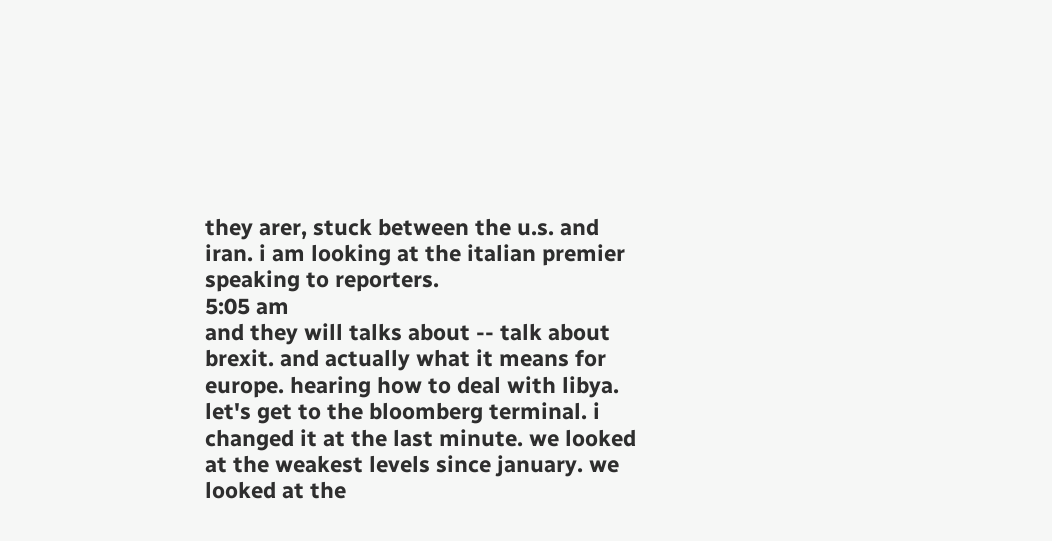they arer, stuck between the u.s. and iran. i am looking at the italian premier speaking to reporters.
5:05 am
and they will talks about -- talk about brexit. and actually what it means for europe. hearing how to deal with libya. let's get to the bloomberg terminal. i changed it at the last minute. we looked at the weakest levels since january. we looked at the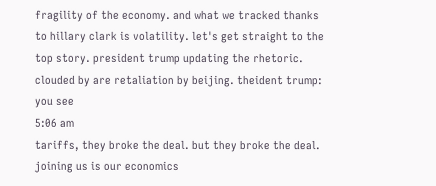fragility of the economy. and what we tracked thanks to hillary clark is volatility. let's get straight to the top story. president trump updating the rhetoric. clouded by are retaliation by beijing. theident trump: you see
5:06 am
tariffs, they broke the deal. but they broke the deal. joining us is our economics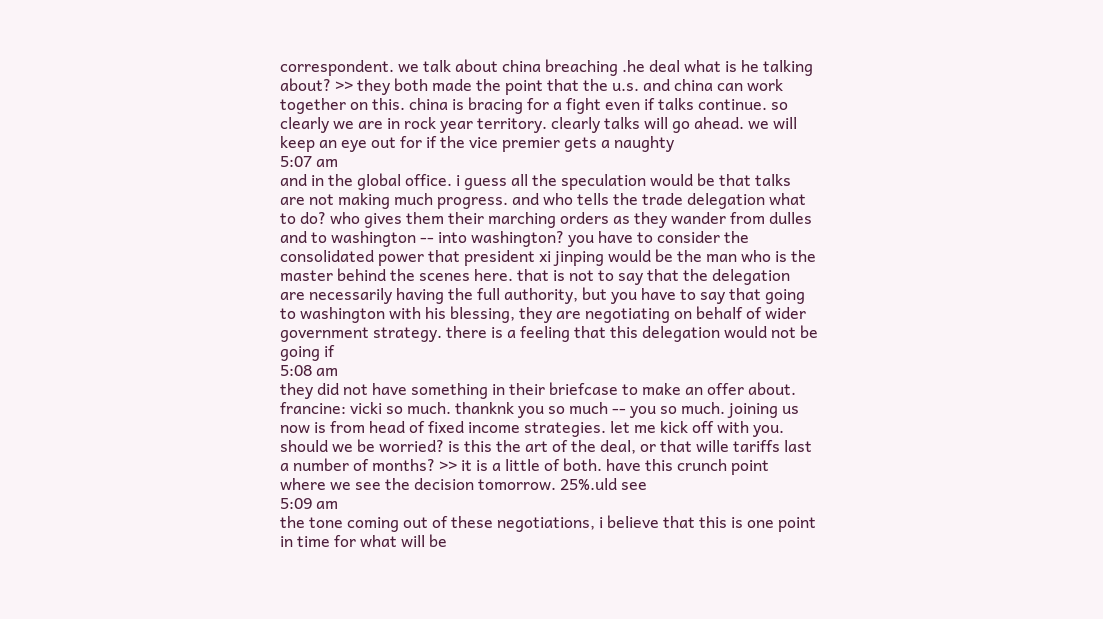correspondent. we talk about china breaching .he deal what is he talking about? >> they both made the point that the u.s. and china can work together on this. china is bracing for a fight even if talks continue. so clearly we are in rock year territory. clearly talks will go ahead. we will keep an eye out for if the vice premier gets a naughty
5:07 am
and in the global office. i guess all the speculation would be that talks are not making much progress. and who tells the trade delegation what to do? who gives them their marching orders as they wander from dulles and to washington -- into washington? you have to consider the consolidated power that president xi jinping would be the man who is the master behind the scenes here. that is not to say that the delegation are necessarily having the full authority, but you have to say that going to washington with his blessing, they are negotiating on behalf of wider government strategy. there is a feeling that this delegation would not be going if
5:08 am
they did not have something in their briefcase to make an offer about. francine: vicki so much. thanknk you so much -- you so much. joining us now is from head of fixed income strategies. let me kick off with you. should we be worried? is this the art of the deal, or that wille tariffs last a number of months? >> it is a little of both. have this crunch point where we see the decision tomorrow. 25%.uld see
5:09 am
the tone coming out of these negotiations, i believe that this is one point in time for what will be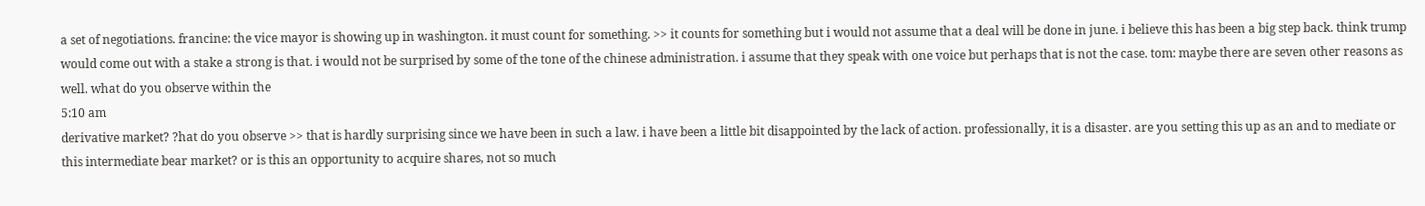a set of negotiations. francine: the vice mayor is showing up in washington. it must count for something. >> it counts for something but i would not assume that a deal will be done in june. i believe this has been a big step back. think trump would come out with a stake a strong is that. i would not be surprised by some of the tone of the chinese administration. i assume that they speak with one voice but perhaps that is not the case. tom: maybe there are seven other reasons as well. what do you observe within the
5:10 am
derivative market? ?hat do you observe >> that is hardly surprising since we have been in such a law. i have been a little bit disappointed by the lack of action. professionally, it is a disaster. are you setting this up as an and to mediate or this intermediate bear market? or is this an opportunity to acquire shares, not so much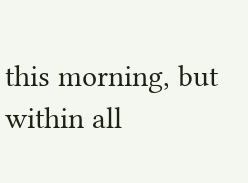this morning, but within all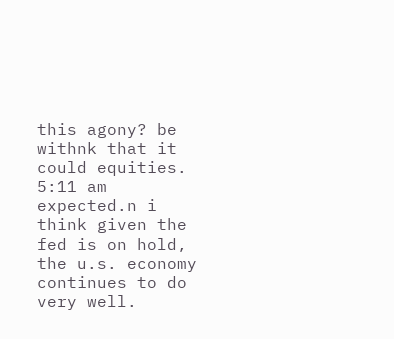this agony? be withnk that it could equities.
5:11 am
expected.n i think given the fed is on hold, the u.s. economy continues to do very well.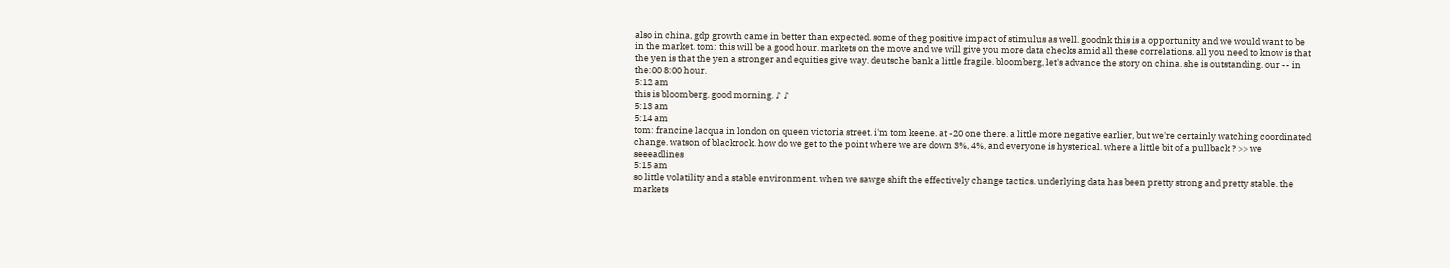also in china, gdp growth came in better than expected. some of theg positive impact of stimulus as well. goodnk this is a opportunity and we would want to be in the market. tom: this will be a good hour. markets on the move and we will give you more data checks amid all these correlations. all you need to know is that the yen is that the yen a stronger and equities give way. deutsche bank a little fragile. bloomberg, let's advance the story on china. she is outstanding. our -- in the:00 8:00 hour.
5:12 am
this is bloomberg. good morning. ♪ ♪
5:13 am
5:14 am
tom: francine lacqua in london on queen victoria street. i'm tom keene. at -20 one there. a little more negative earlier, but we're certainly watching coordinated change. watson of blackrock. how do we get to the point where we are down 3%, 4%, and everyone is hysterical. where a little bit of a pullback ? >> we seeeadlines
5:15 am
so little volatility and a stable environment. when we sawge shift the effectively change tactics. underlying data has been pretty strong and pretty stable. the markets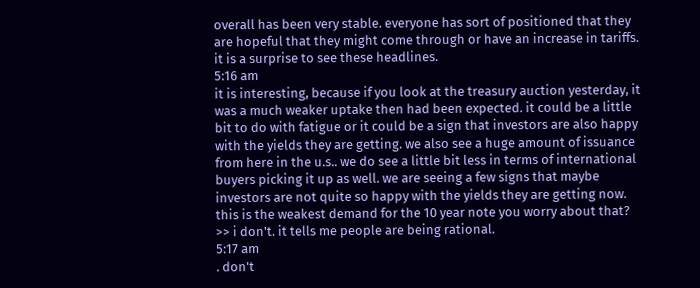overall has been very stable. everyone has sort of positioned that they are hopeful that they might come through or have an increase in tariffs. it is a surprise to see these headlines.
5:16 am
it is interesting, because if you look at the treasury auction yesterday, it was a much weaker uptake then had been expected. it could be a little bit to do with fatigue or it could be a sign that investors are also happy with the yields they are getting. we also see a huge amount of issuance from here in the u.s.. we do see a little bit less in terms of international buyers picking it up as well. we are seeing a few signs that maybe investors are not quite so happy with the yields they are getting now. this is the weakest demand for the 10 year note you worry about that? >> i don't. it tells me people are being rational.
5:17 am
. don't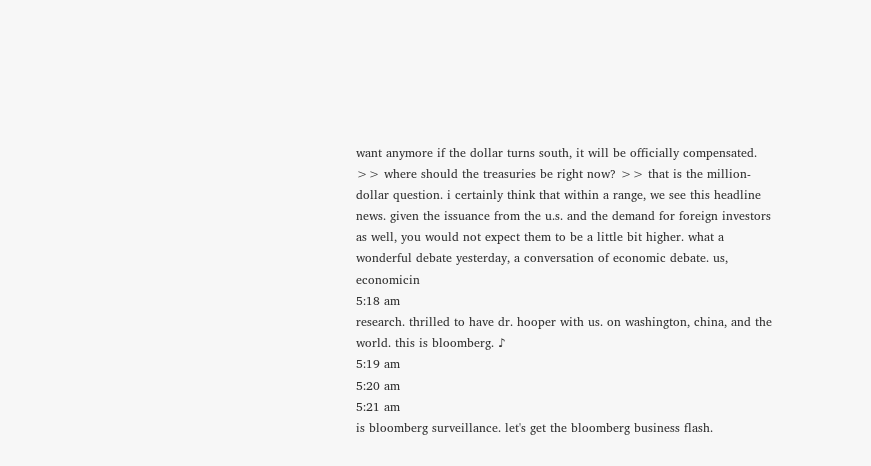want anymore if the dollar turns south, it will be officially compensated. >> where should the treasuries be right now? >> that is the million-dollar question. i certainly think that within a range, we see this headline news. given the issuance from the u.s. and the demand for foreign investors as well, you would not expect them to be a little bit higher. what a wonderful debate yesterday, a conversation of economic debate. us, economicin
5:18 am
research. thrilled to have dr. hooper with us. on washington, china, and the world. this is bloomberg. ♪
5:19 am
5:20 am
5:21 am
is bloomberg surveillance. let's get the bloomberg business flash.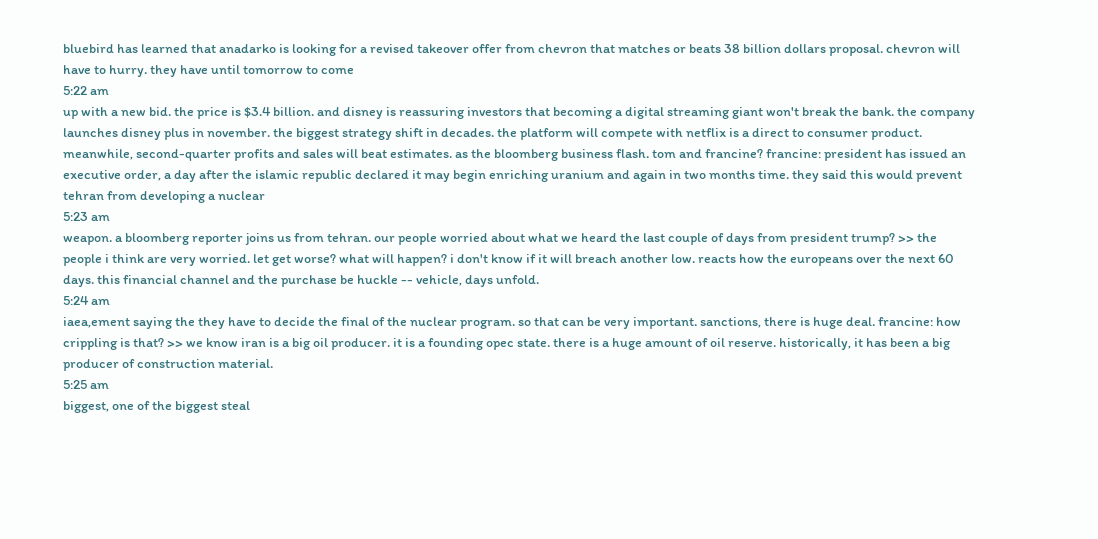bluebird has learned that anadarko is looking for a revised takeover offer from chevron that matches or beats 38 billion dollars proposal. chevron will have to hurry. they have until tomorrow to come
5:22 am
up with a new bid. the price is $3.4 billion. and disney is reassuring investors that becoming a digital streaming giant won't break the bank. the company launches disney plus in november. the biggest strategy shift in decades. the platform will compete with netflix is a direct to consumer product. meanwhile, second-quarter profits and sales will beat estimates. as the bloomberg business flash. tom and francine? francine: president has issued an executive order, a day after the islamic republic declared it may begin enriching uranium and again in two months time. they said this would prevent tehran from developing a nuclear
5:23 am
weapon. a bloomberg reporter joins us from tehran. our people worried about what we heard the last couple of days from president trump? >> the people i think are very worried. let get worse? what will happen? i don't know if it will breach another low. reacts how the europeans over the next 60 days. this financial channel and the purchase be huckle -- vehicle, days unfold.
5:24 am
iaea,ement saying the they have to decide the final of the nuclear program. so that can be very important. sanctions, there is huge deal. francine: how crippling is that? >> we know iran is a big oil producer. it is a founding opec state. there is a huge amount of oil reserve. historically, it has been a big producer of construction material.
5:25 am
biggest, one of the biggest steal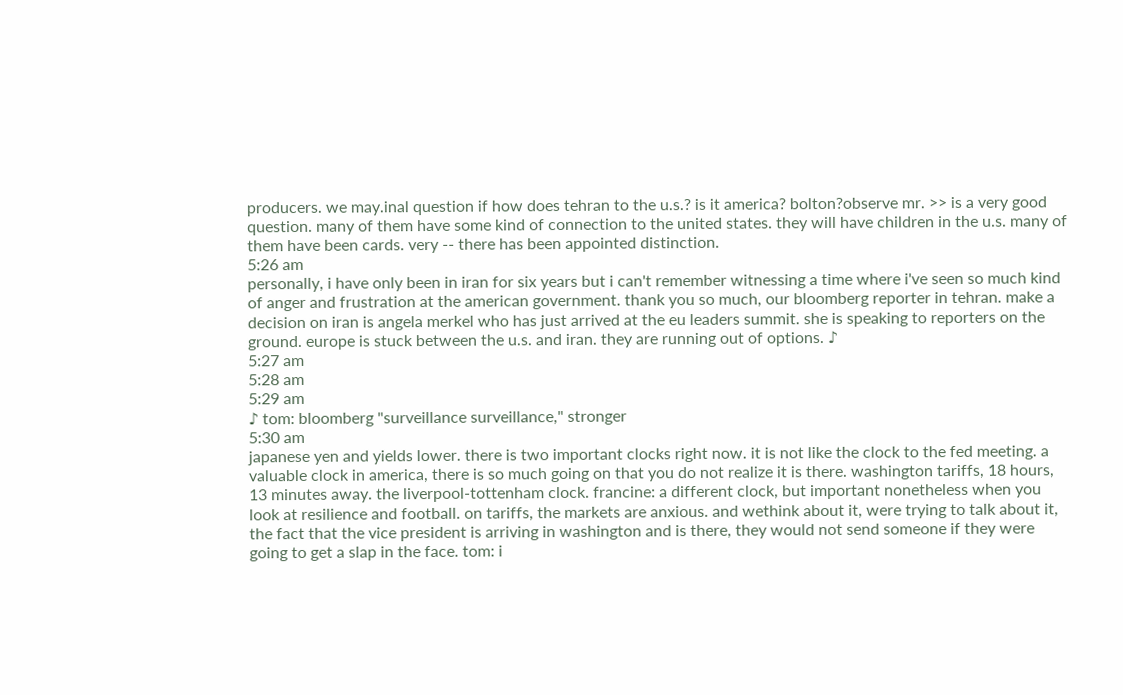producers. we may.inal question if how does tehran to the u.s.? is it america? bolton?observe mr. >> is a very good question. many of them have some kind of connection to the united states. they will have children in the u.s. many of them have been cards. very -- there has been appointed distinction.
5:26 am
personally, i have only been in iran for six years but i can't remember witnessing a time where i've seen so much kind of anger and frustration at the american government. thank you so much, our bloomberg reporter in tehran. make a decision on iran is angela merkel who has just arrived at the eu leaders summit. she is speaking to reporters on the ground. europe is stuck between the u.s. and iran. they are running out of options. ♪
5:27 am
5:28 am
5:29 am
♪ tom: bloomberg "surveillance surveillance," stronger
5:30 am
japanese yen and yields lower. there is two important clocks right now. it is not like the clock to the fed meeting. a valuable clock in america, there is so much going on that you do not realize it is there. washington tariffs, 18 hours, 13 minutes away. the liverpool-tottenham clock. francine: a different clock, but important nonetheless when you look at resilience and football. on tariffs, the markets are anxious. and wethink about it, were trying to talk about it, the fact that the vice president is arriving in washington and is there, they would not send someone if they were going to get a slap in the face. tom: i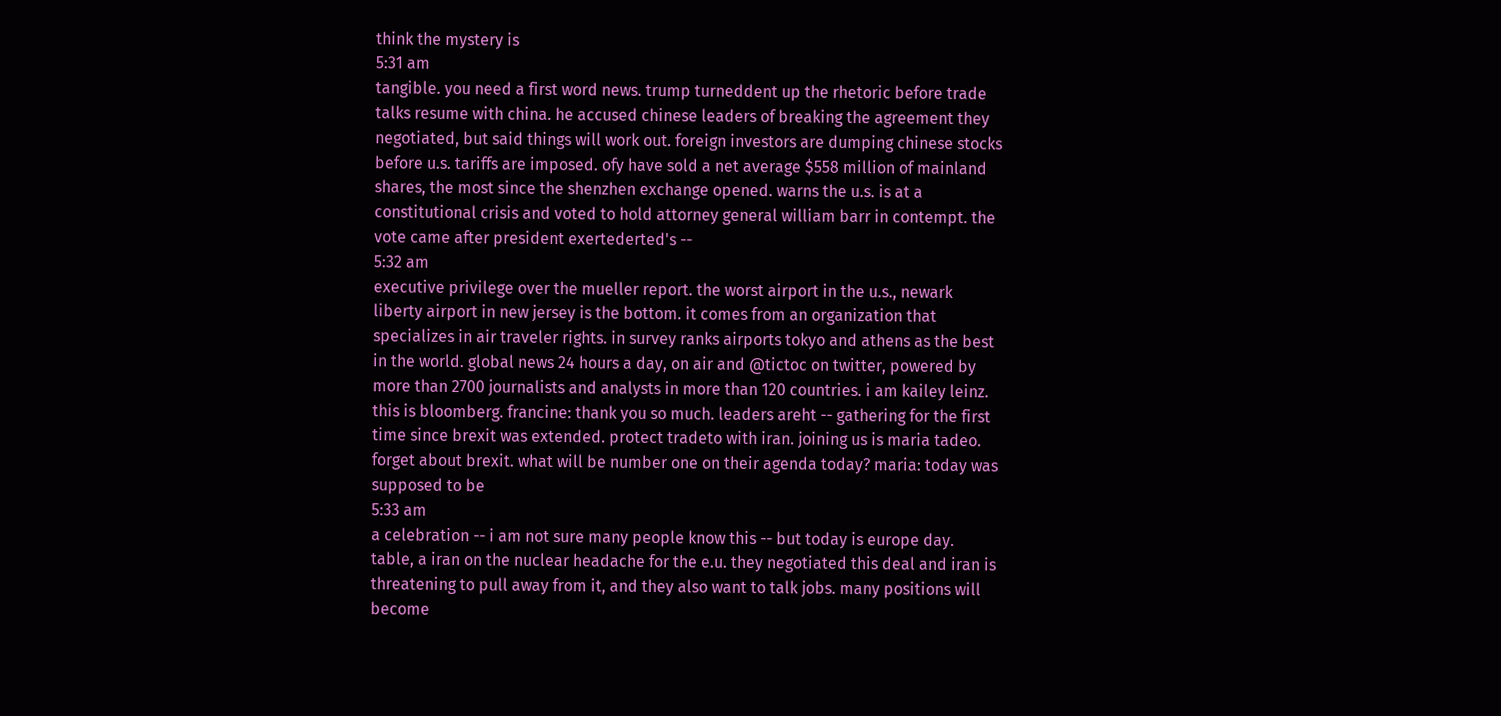think the mystery is
5:31 am
tangible. you need a first word news. trump turneddent up the rhetoric before trade talks resume with china. he accused chinese leaders of breaking the agreement they negotiated, but said things will work out. foreign investors are dumping chinese stocks before u.s. tariffs are imposed. ofy have sold a net average $558 million of mainland shares, the most since the shenzhen exchange opened. warns the u.s. is at a constitutional crisis and voted to hold attorney general william barr in contempt. the vote came after president exertederted's --
5:32 am
executive privilege over the mueller report. the worst airport in the u.s., newark liberty airport in new jersey is the bottom. it comes from an organization that specializes in air traveler rights. in survey ranks airports tokyo and athens as the best in the world. global news 24 hours a day, on air and @tictoc on twitter, powered by more than 2700 journalists and analysts in more than 120 countries. i am kailey leinz. this is bloomberg. francine: thank you so much. leaders areht -- gathering for the first time since brexit was extended. protect tradeto with iran. joining us is maria tadeo. forget about brexit. what will be number one on their agenda today? maria: today was supposed to be
5:33 am
a celebration -- i am not sure many people know this -- but today is europe day. table, a iran on the nuclear headache for the e.u. they negotiated this deal and iran is threatening to pull away from it, and they also want to talk jobs. many positions will become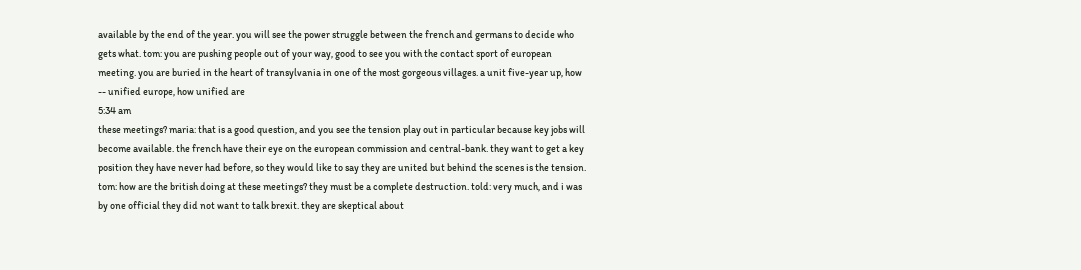available by the end of the year. you will see the power struggle between the french and germans to decide who gets what. tom: you are pushing people out of your way, good to see you with the contact sport of european meeting. you are buried in the heart of transylvania in one of the most gorgeous villages. a unit five-year up, how -- unified europe, how unified are
5:34 am
these meetings? maria: that is a good question, and you see the tension play out in particular because key jobs will become available. the french have their eye on the european commission and central-bank. they want to get a key position they have never had before, so they would like to say they are united but behind the scenes is the tension. tom: how are the british doing at these meetings? they must be a complete destruction. told: very much, and i was by one official they did not want to talk brexit. they are skeptical about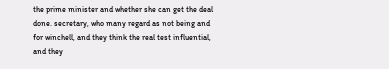the prime minister and whether she can get the deal done. secretary, who many regard as not being and for winchell, and they think the real test influential, and they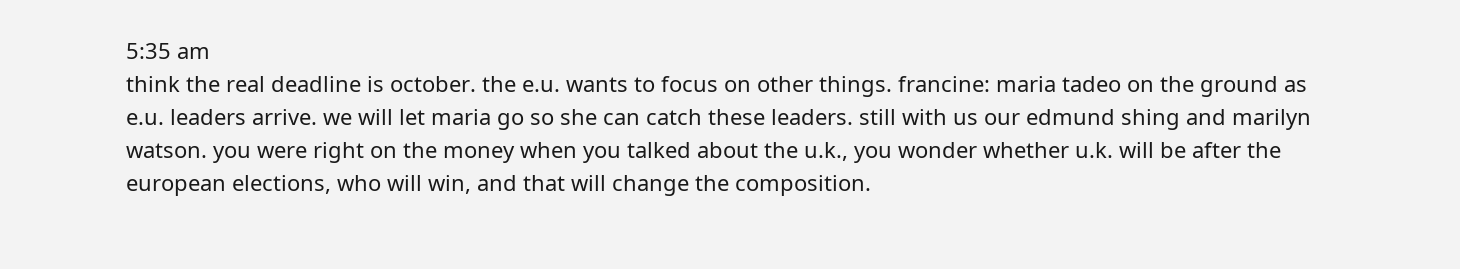5:35 am
think the real deadline is october. the e.u. wants to focus on other things. francine: maria tadeo on the ground as e.u. leaders arrive. we will let maria go so she can catch these leaders. still with us our edmund shing and marilyn watson. you were right on the money when you talked about the u.k., you wonder whether u.k. will be after the european elections, who will win, and that will change the composition.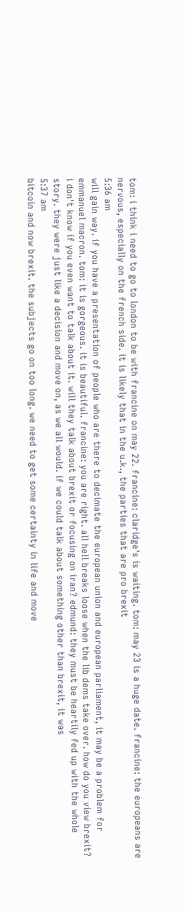tom: i think i need to go to london to be with francine on may 22. francine: claridge's is waiting. tom: may 23 is a huge date. francine: the europeans are nervous, especially on the french side. it is likely that in the u.k., the parties that are pro brexit
5:36 am
will gain way. if you have a presentation of people who are there to decimate the european union and european parliament, it may be a problem for emmanuel macron. tom: it is gorgeous. it is beautiful. francine: you are right. all hell breaks loose when the lib dems take over. how do you view brexit? i don't know if you even want to talk about it. will they talk about brexit or focusing on iran? edmund: they must be heartily fed up with the whole story. they were just like a decision and move on, as we all would. if we could talk about something other than brexit, it was
5:37 am
bitcoin and now brexit. the subjects go on too long. we need to get some certainty in life and move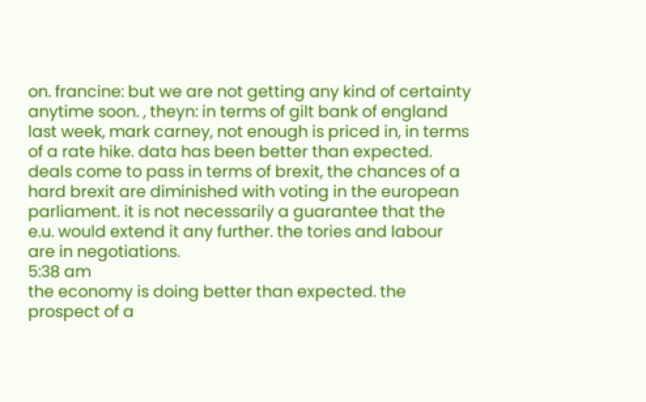on. francine: but we are not getting any kind of certainty anytime soon. , theyn: in terms of gilt bank of england last week, mark carney, not enough is priced in, in terms of a rate hike. data has been better than expected. deals come to pass in terms of brexit, the chances of a hard brexit are diminished with voting in the european parliament. it is not necessarily a guarantee that the e.u. would extend it any further. the tories and labour are in negotiations.
5:38 am
the economy is doing better than expected. the prospect of a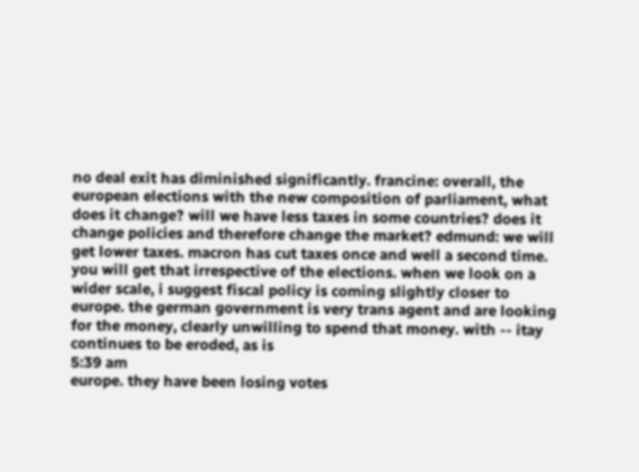no deal exit has diminished significantly. francine: overall, the european elections with the new composition of parliament, what does it change? will we have less taxes in some countries? does it change policies and therefore change the market? edmund: we will get lower taxes. macron has cut taxes once and well a second time. you will get that irrespective of the elections. when we look on a wider scale, i suggest fiscal policy is coming slightly closer to europe. the german government is very trans agent and are looking for the money, clearly unwilling to spend that money. with -- itay continues to be eroded, as is
5:39 am
europe. they have been losing votes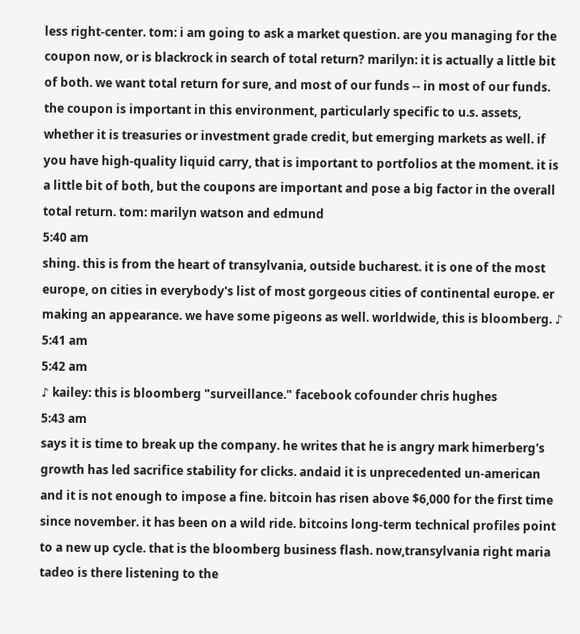less right-center. tom: i am going to ask a market question. are you managing for the coupon now, or is blackrock in search of total return? marilyn: it is actually a little bit of both. we want total return for sure, and most of our funds -- in most of our funds. the coupon is important in this environment, particularly specific to u.s. assets, whether it is treasuries or investment grade credit, but emerging markets as well. if you have high-quality liquid carry, that is important to portfolios at the moment. it is a little bit of both, but the coupons are important and pose a big factor in the overall total return. tom: marilyn watson and edmund
5:40 am
shing. this is from the heart of transylvania, outside bucharest. it is one of the most europe, on cities in everybody's list of most gorgeous cities of continental europe. er making an appearance. we have some pigeons as well. worldwide, this is bloomberg. ♪
5:41 am
5:42 am
♪ kailey: this is bloomberg "surveillance." facebook cofounder chris hughes
5:43 am
says it is time to break up the company. he writes that he is angry mark himerberg's growth has led sacrifice stability for clicks. andaid it is unprecedented un-american and it is not enough to impose a fine. bitcoin has risen above $6,000 for the first time since november. it has been on a wild ride. bitcoins long-term technical profiles point to a new up cycle. that is the bloomberg business flash. now,transylvania right maria tadeo is there listening to the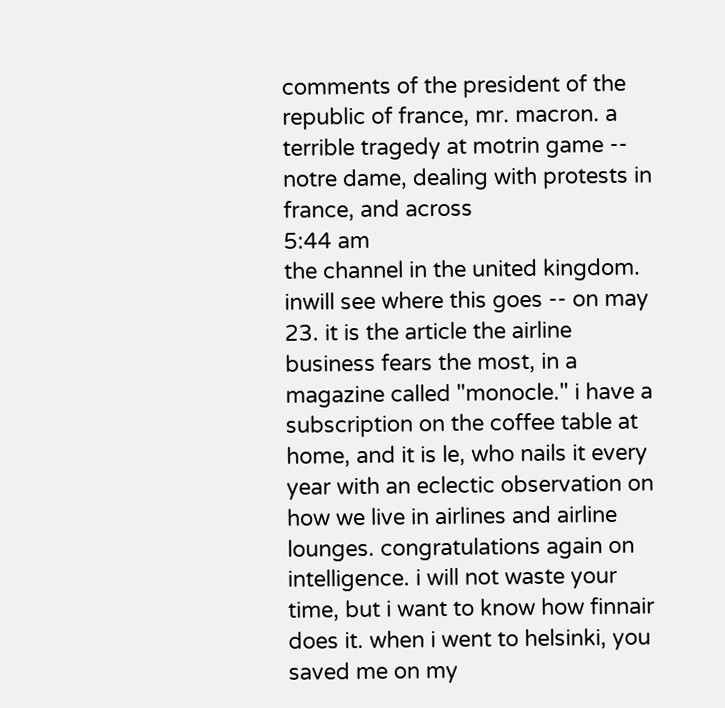comments of the president of the republic of france, mr. macron. a terrible tragedy at motrin game -- notre dame, dealing with protests in france, and across
5:44 am
the channel in the united kingdom. inwill see where this goes -- on may 23. it is the article the airline business fears the most, in a magazine called "monocle." i have a subscription on the coffee table at home, and it is le, who nails it every year with an eclectic observation on how we live in airlines and airline lounges. congratulations again on intelligence. i will not waste your time, but i want to know how finnair does it. when i went to helsinki, you saved me on my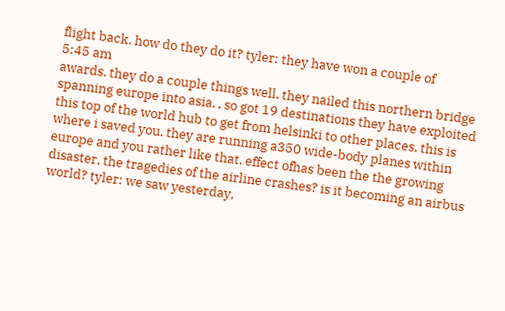flight back. how do they do it? tyler: they have won a couple of
5:45 am
awards. they do a couple things well. they nailed this northern bridge spanning europe into asia. , so got 19 destinations they have exploited this top of the world hub to get from helsinki to other places. this is where i saved you. they are running a350 wide-body planes within europe and you rather like that. effect ofhas been the the growing disaster, the tragedies of the airline crashes? is it becoming an airbus world? tyler: we saw yesterday,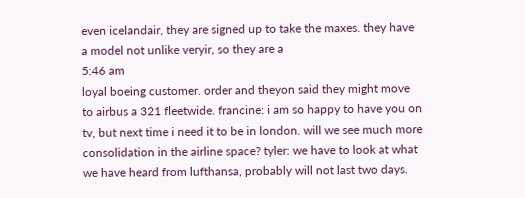even icelandair, they are signed up to take the maxes. they have a model not unlike veryir, so they are a
5:46 am
loyal boeing customer. order and theyon said they might move to airbus a 321 fleetwide. francine: i am so happy to have you on tv, but next time i need it to be in london. will we see much more consolidation in the airline space? tyler: we have to look at what we have heard from lufthansa, probably will not last two days.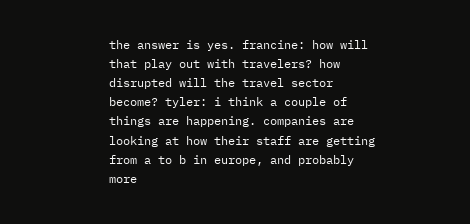the answer is yes. francine: how will that play out with travelers? how disrupted will the travel sector become? tyler: i think a couple of things are happening. companies are looking at how their staff are getting from a to b in europe, and probably more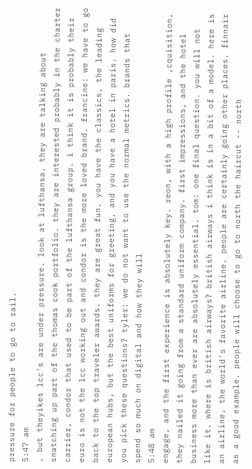pressure for people to go to rail.
5:47 am
, but theyikes lcc's are under pressure. look at lufthansa. they are talking about snatching up part of the thomas cook portfolio. they are interested probably in the charter carrier, condor that used to be part of the lufthansa group. i think it is probably their euro is not the lcc working out and condor is the more loved brand. francine: we have to go back to the top traveler awards. they are great fun. you have the classics, the leading european hubs, but the best uniforms for greeting, and you have a hotel in paris. how did you pick these questions? tyler: we do not want to use the normal metrics. brands that spend so much on digital and how they will
5:48 am
engage, and the first experience is absolutely key. reon, with a high profile ,cquisition, they nailed it going from a standard uniform company. first impressions, and the hotel business more than ever are absolutely essential. tom: one final question. you will not like it. where is british airways? british airways i think is in a bit of a model. here is an airline, the world's favorite airline. people are certainly going other places. finnair as a good example. people will choose to go to north the haircut -- north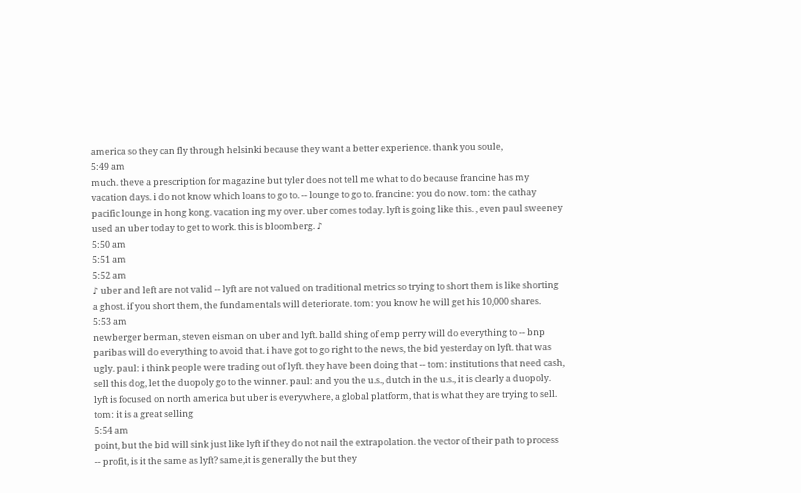america so they can fly through helsinki because they want a better experience. thank you soule,
5:49 am
much. theve a prescription for magazine but tyler does not tell me what to do because francine has my vacation days. i do not know which loans to go to. -- lounge to go to. francine: you do now. tom: the cathay pacific lounge in hong kong. vacation ing my over. uber comes today. lyft is going like this. , even paul sweeney used an uber today to get to work. this is bloomberg. ♪
5:50 am
5:51 am
5:52 am
♪ uber and left are not valid -- lyft are not valued on traditional metrics so trying to short them is like shorting a ghost. if you short them, the fundamentals will deteriorate. tom: you know he will get his 10,000 shares.
5:53 am
newberger berman, steven eisman on uber and lyft. balld shing of emp perry will do everything to -- bnp paribas will do everything to avoid that. i have got to go right to the news, the bid yesterday on lyft. that was ugly. paul: i think people were trading out of lyft. they have been doing that -- tom: institutions that need cash, sell this dog, let the duopoly go to the winner. paul: and you the u.s., dutch in the u.s., it is clearly a duopoly. lyft is focused on north america but uber is everywhere, a global platform, that is what they are trying to sell. tom: it is a great selling
5:54 am
point, but the bid will sink just like lyft if they do not nail the extrapolation. the vector of their path to process -- profit, is it the same as lyft? same,it is generally the but they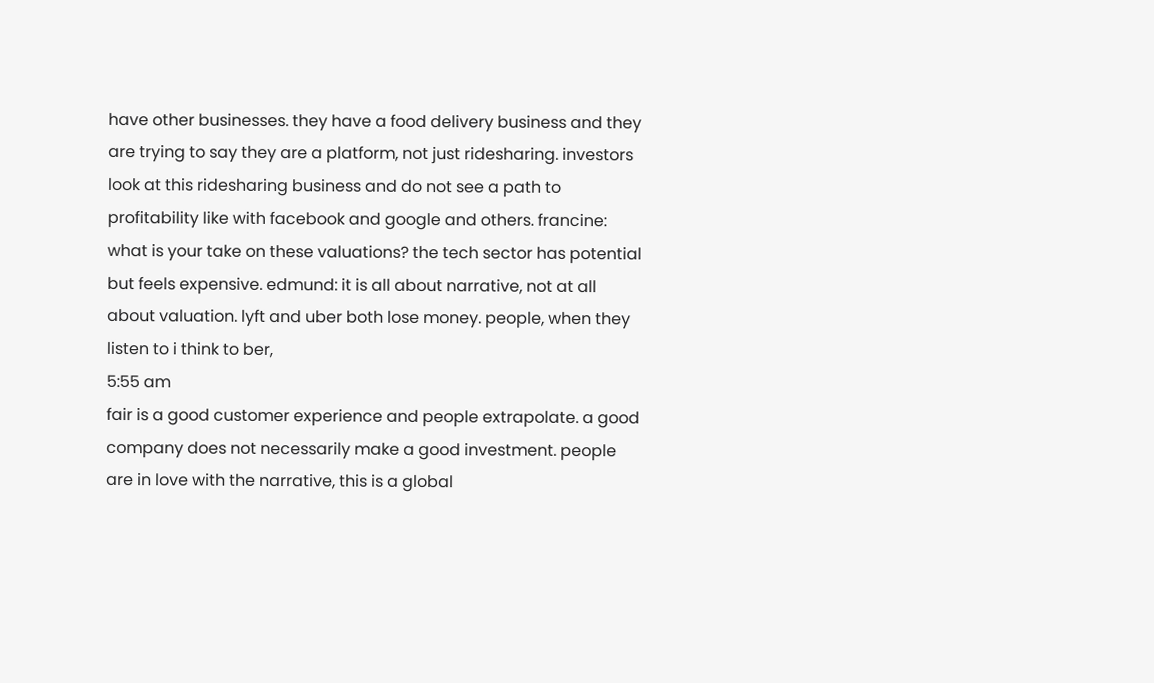have other businesses. they have a food delivery business and they are trying to say they are a platform, not just ridesharing. investors look at this ridesharing business and do not see a path to profitability like with facebook and google and others. francine: what is your take on these valuations? the tech sector has potential but feels expensive. edmund: it is all about narrative, not at all about valuation. lyft and uber both lose money. people, when they listen to i think to ber,
5:55 am
fair is a good customer experience and people extrapolate. a good company does not necessarily make a good investment. people are in love with the narrative, this is a global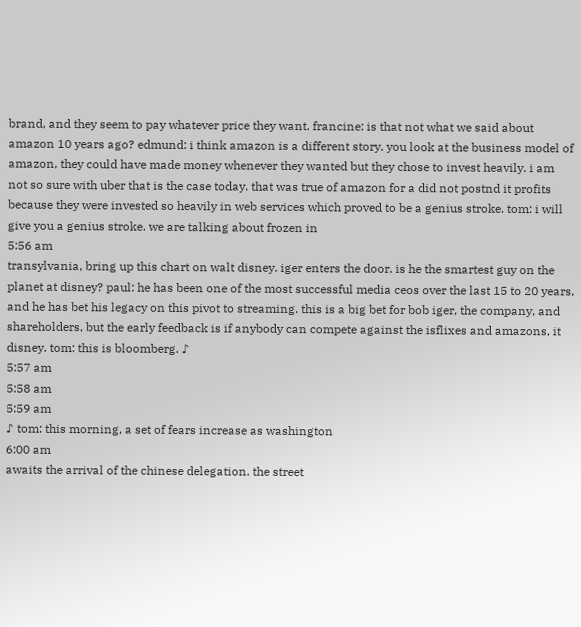brand, and they seem to pay whatever price they want. francine: is that not what we said about amazon 10 years ago? edmund: i think amazon is a different story. you look at the business model of amazon, they could have made money whenever they wanted but they chose to invest heavily. i am not so sure with uber that is the case today. that was true of amazon for a did not postnd it profits because they were invested so heavily in web services which proved to be a genius stroke. tom: i will give you a genius stroke. we are talking about frozen in
5:56 am
transylvania, bring up this chart on walt disney. iger enters the door. is he the smartest guy on the planet at disney? paul: he has been one of the most successful media ceos over the last 15 to 20 years, and he has bet his legacy on this pivot to streaming. this is a big bet for bob iger, the company, and shareholders, but the early feedback is if anybody can compete against the isflixes and amazons, it disney. tom: this is bloomberg. ♪
5:57 am
5:58 am
5:59 am
♪ tom: this morning, a set of fears increase as washington
6:00 am
awaits the arrival of the chinese delegation. the street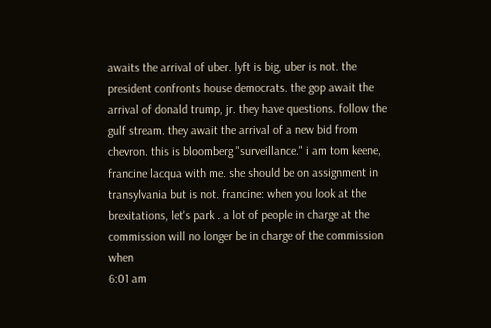awaits the arrival of uber. lyft is big, uber is not. the president confronts house democrats. the gop await the arrival of donald trump, jr. they have questions. follow the gulf stream. they await the arrival of a new bid from chevron. this is bloomberg "surveillance." i am tom keene, francine lacqua with me. she should be on assignment in transylvania but is not. francine: when you look at the brexitations, let's park . a lot of people in charge at the commission will no longer be in charge of the commission when
6:01 am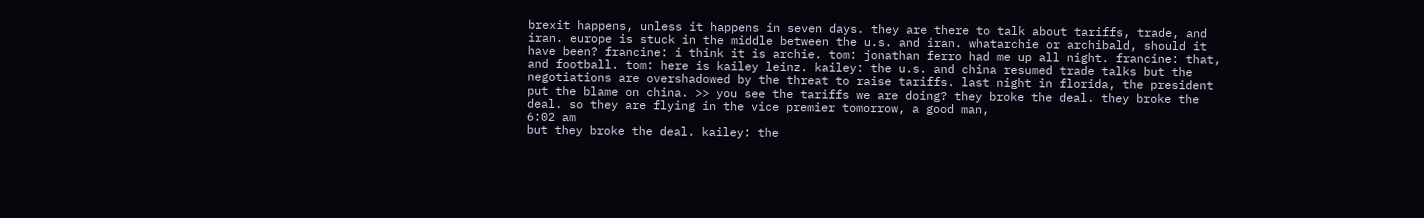brexit happens, unless it happens in seven days. they are there to talk about tariffs, trade, and iran. europe is stuck in the middle between the u.s. and iran. whatarchie or archibald, should it have been? francine: i think it is archie. tom: jonathan ferro had me up all night. francine: that, and football. tom: here is kailey leinz. kailey: the u.s. and china resumed trade talks but the negotiations are overshadowed by the threat to raise tariffs. last night in florida, the president put the blame on china. >> you see the tariffs we are doing? they broke the deal. they broke the deal. so they are flying in the vice premier tomorrow, a good man,
6:02 am
but they broke the deal. kailey: the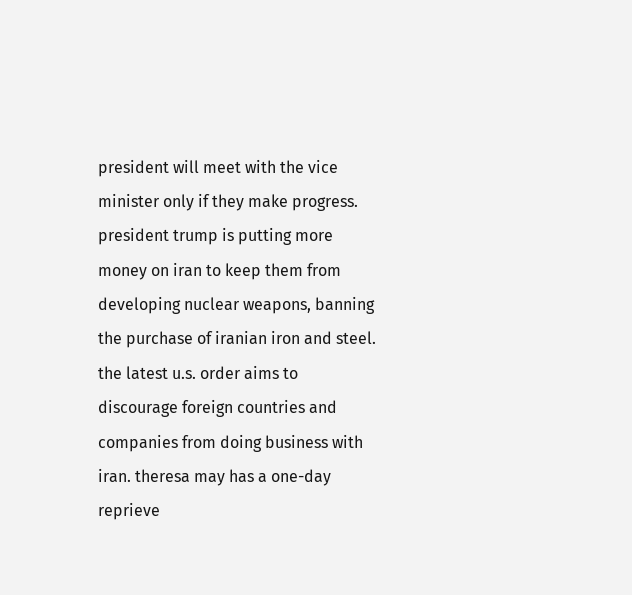president will meet with the vice minister only if they make progress. president trump is putting more money on iran to keep them from developing nuclear weapons, banning the purchase of iranian iron and steel. the latest u.s. order aims to discourage foreign countries and companies from doing business with iran. theresa may has a one-day reprieve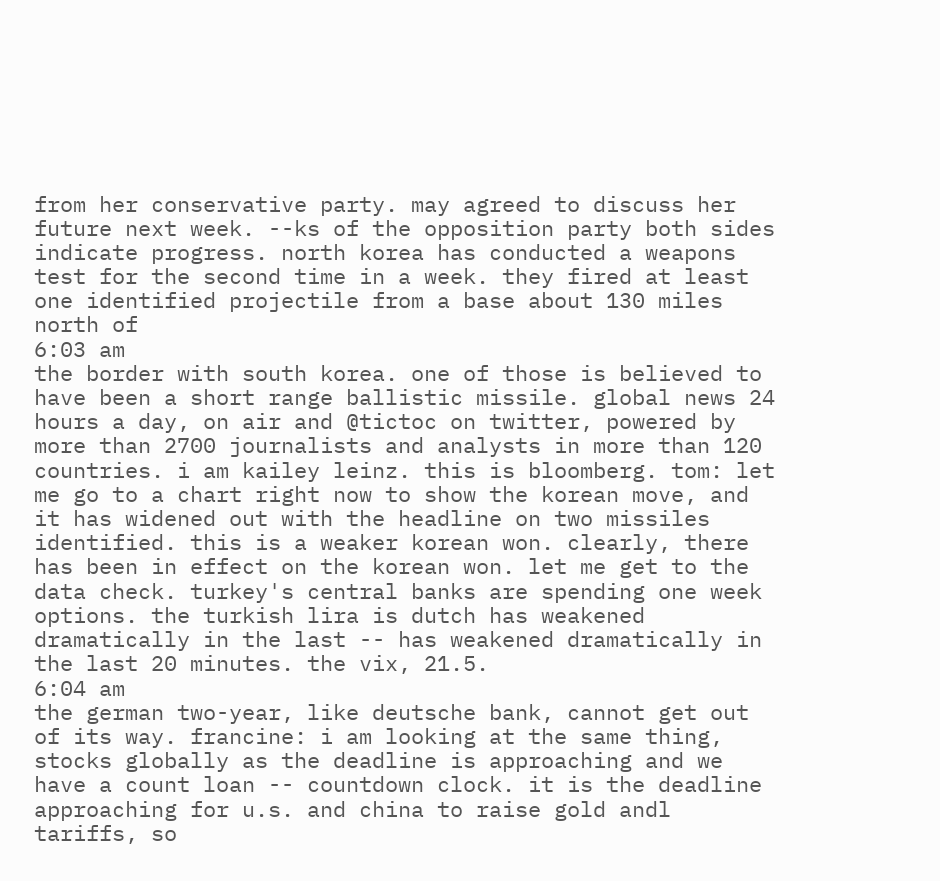from her conservative party. may agreed to discuss her future next week. --ks of the opposition party both sides indicate progress. north korea has conducted a weapons test for the second time in a week. they fired at least one identified projectile from a base about 130 miles north of
6:03 am
the border with south korea. one of those is believed to have been a short range ballistic missile. global news 24 hours a day, on air and @tictoc on twitter, powered by more than 2700 journalists and analysts in more than 120 countries. i am kailey leinz. this is bloomberg. tom: let me go to a chart right now to show the korean move, and it has widened out with the headline on two missiles identified. this is a weaker korean won. clearly, there has been in effect on the korean won. let me get to the data check. turkey's central banks are spending one week options. the turkish lira is dutch has weakened dramatically in the last -- has weakened dramatically in the last 20 minutes. the vix, 21.5.
6:04 am
the german two-year, like deutsche bank, cannot get out of its way. francine: i am looking at the same thing, stocks globally as the deadline is approaching and we have a count loan -- countdown clock. it is the deadline approaching for u.s. and china to raise gold andl tariffs, so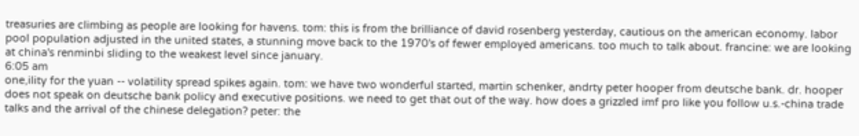treasuries are climbing as people are looking for havens. tom: this is from the brilliance of david rosenberg yesterday, cautious on the american economy. labor pool population adjusted in the united states, a stunning move back to the 1970's of fewer employed americans. too much to talk about. francine: we are looking at china's renminbi sliding to the weakest level since january.
6:05 am
one,ility for the yuan -- volatility spread spikes again. tom: we have two wonderful started, martin schenker, andrty peter hooper from deutsche bank. dr. hooper does not speak on deutsche bank policy and executive positions. we need to get that out of the way. how does a grizzled imf pro like you follow u.s.-china trade talks and the arrival of the chinese delegation? peter: the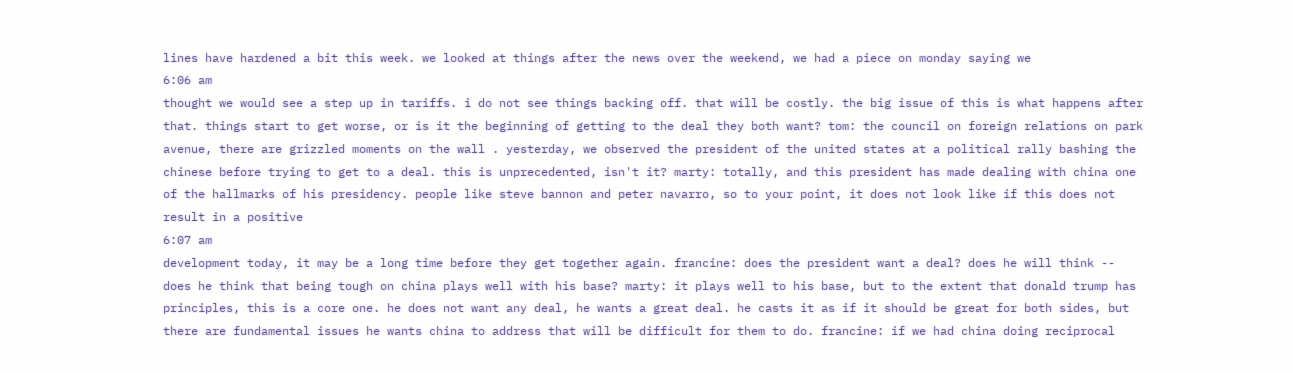lines have hardened a bit this week. we looked at things after the news over the weekend, we had a piece on monday saying we
6:06 am
thought we would see a step up in tariffs. i do not see things backing off. that will be costly. the big issue of this is what happens after that. things start to get worse, or is it the beginning of getting to the deal they both want? tom: the council on foreign relations on park avenue, there are grizzled moments on the wall . yesterday, we observed the president of the united states at a political rally bashing the chinese before trying to get to a deal. this is unprecedented, isn't it? marty: totally, and this president has made dealing with china one of the hallmarks of his presidency. people like steve bannon and peter navarro, so to your point, it does not look like if this does not result in a positive
6:07 am
development today, it may be a long time before they get together again. francine: does the president want a deal? does he will think -- does he think that being tough on china plays well with his base? marty: it plays well to his base, but to the extent that donald trump has principles, this is a core one. he does not want any deal, he wants a great deal. he casts it as if it should be great for both sides, but there are fundamental issues he wants china to address that will be difficult for them to do. francine: if we had china doing reciprocal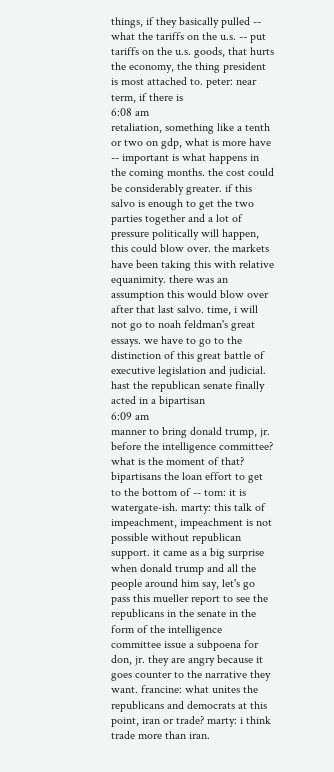things, if they basically pulled -- what the tariffs on the u.s. -- put tariffs on the u.s. goods, that hurts the economy, the thing president is most attached to. peter: near term, if there is
6:08 am
retaliation, something like a tenth or two on gdp, what is more have -- important is what happens in the coming months. the cost could be considerably greater. if this salvo is enough to get the two parties together and a lot of pressure politically will happen, this could blow over. the markets have been taking this with relative equanimity. there was an assumption this would blow over after that last salvo. time, i will not go to noah feldman's great essays. we have to go to the distinction of this great battle of executive legislation and judicial. hast the republican senate finally acted in a bipartisan
6:09 am
manner to bring donald trump, jr. before the intelligence committee? what is the moment of that? bipartisans the loan effort to get to the bottom of -- tom: it is watergate-ish. marty: this talk of impeachment, impeachment is not possible without republican support. it came as a big surprise when donald trump and all the people around him say, let's go pass this mueller report to see the republicans in the senate in the form of the intelligence committee issue a subpoena for don, jr. they are angry because it goes counter to the narrative they want. francine: what unites the republicans and democrats at this point, iran or trade? marty: i think trade more than iran.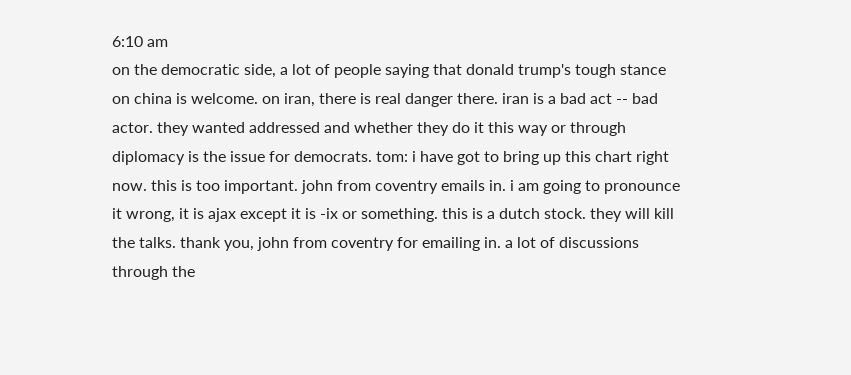6:10 am
on the democratic side, a lot of people saying that donald trump's tough stance on china is welcome. on iran, there is real danger there. iran is a bad act -- bad actor. they wanted addressed and whether they do it this way or through diplomacy is the issue for democrats. tom: i have got to bring up this chart right now. this is too important. john from coventry emails in. i am going to pronounce it wrong, it is ajax except it is -ix or something. this is a dutch stock. they will kill the talks. thank you, john from coventry for emailing in. a lot of discussions through the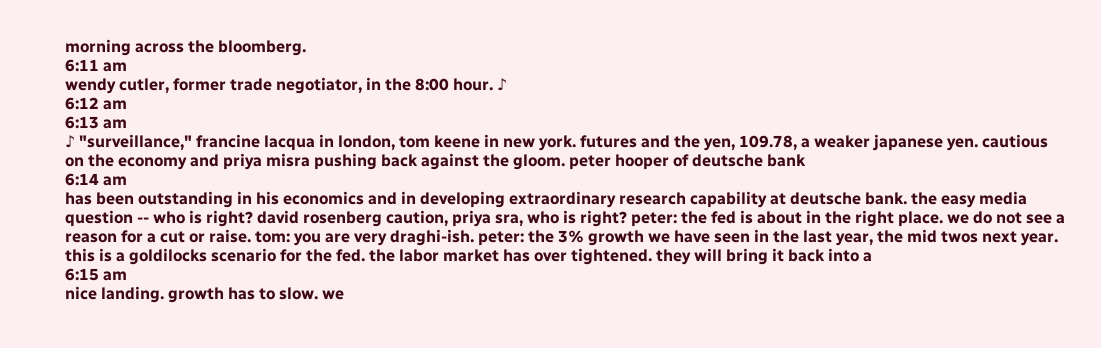morning across the bloomberg.
6:11 am
wendy cutler, former trade negotiator, in the 8:00 hour. ♪
6:12 am
6:13 am
♪ "surveillance," francine lacqua in london, tom keene in new york. futures and the yen, 109.78, a weaker japanese yen. cautious on the economy and priya misra pushing back against the gloom. peter hooper of deutsche bank
6:14 am
has been outstanding in his economics and in developing extraordinary research capability at deutsche bank. the easy media question -- who is right? david rosenberg caution, priya sra, who is right? peter: the fed is about in the right place. we do not see a reason for a cut or raise. tom: you are very draghi-ish. peter: the 3% growth we have seen in the last year, the mid twos next year. this is a goldilocks scenario for the fed. the labor market has over tightened. they will bring it back into a
6:15 am
nice landing. growth has to slow. we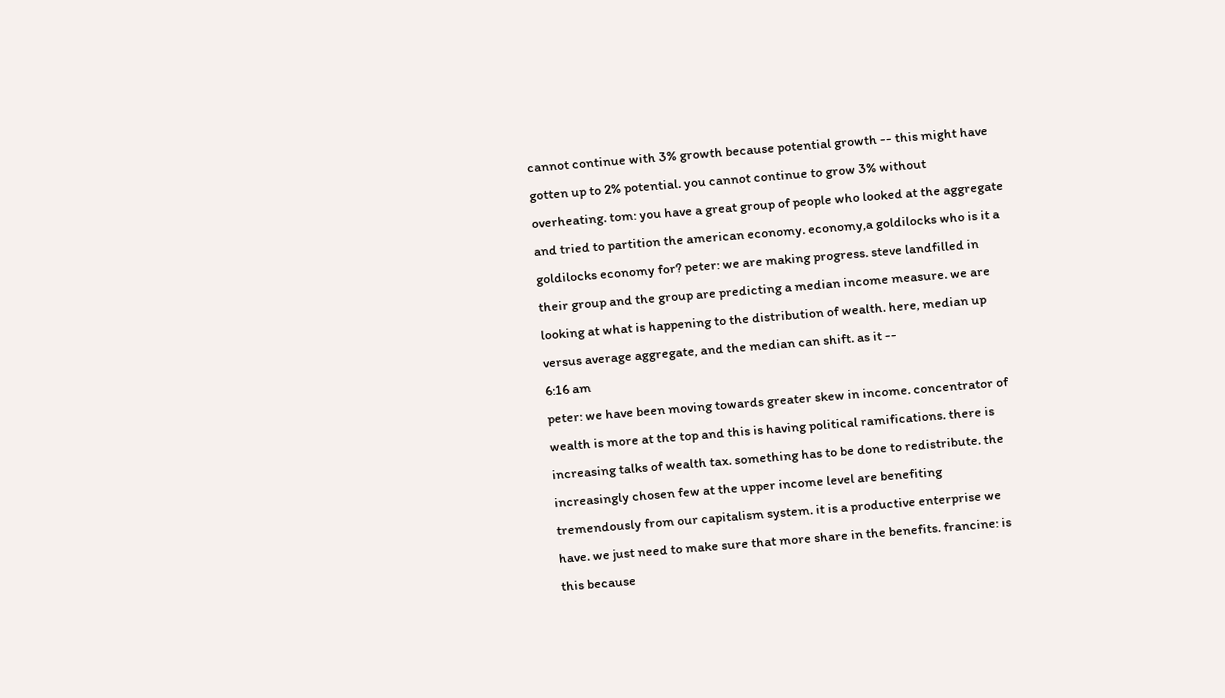cannot continue with 3% growth because potential growth -- this might have gotten up to 2% potential. you cannot continue to grow 3% without overheating. tom: you have a great group of people who looked at the aggregate and tried to partition the american economy. economy,a goldilocks who is it a goldilocks economy for? peter: we are making progress. steve landfilled in their group and the group are predicting a median income measure. we are looking at what is happening to the distribution of wealth. here, median up versus average aggregate, and the median can shift. as it --
6:16 am
peter: we have been moving towards greater skew in income. concentrator of wealth is more at the top and this is having political ramifications. there is increasing talks of wealth tax. something has to be done to redistribute. the increasingly chosen few at the upper income level are benefiting tremendously from our capitalism system. it is a productive enterprise we have. we just need to make sure that more share in the benefits. francine: is this because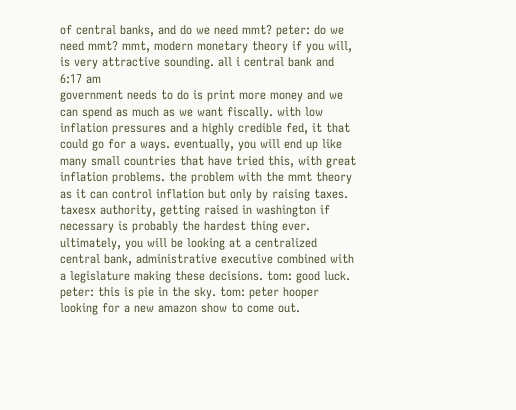of central banks, and do we need mmt? peter: do we need mmt? mmt, modern monetary theory if you will, is very attractive sounding. all i central bank and
6:17 am
government needs to do is print more money and we can spend as much as we want fiscally. with low inflation pressures and a highly credible fed, it that could go for a ways. eventually, you will end up like many small countries that have tried this, with great inflation problems. the problem with the mmt theory as it can control inflation but only by raising taxes. taxesx authority, getting raised in washington if necessary is probably the hardest thing ever. ultimately, you will be looking at a centralized central bank, administrative executive combined with a legislature making these decisions. tom: good luck. peter: this is pie in the sky. tom: peter hooper looking for a new amazon show to come out.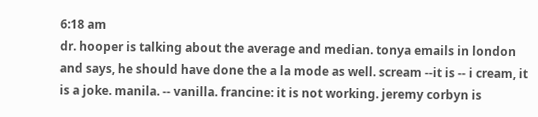6:18 am
dr. hooper is talking about the average and median. tonya emails in london and says, he should have done the a la mode as well. scream --it is -- i cream, it is a joke. manila. -- vanilla. francine: it is not working. jeremy corbyn is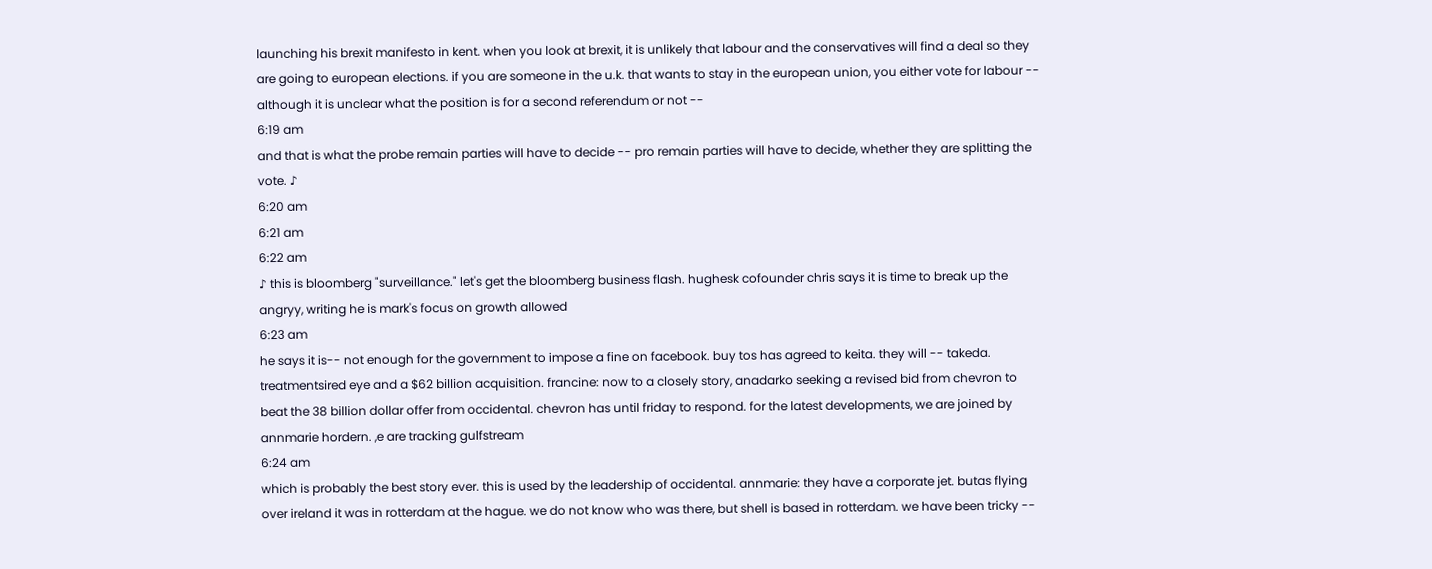launching his brexit manifesto in kent. when you look at brexit, it is unlikely that labour and the conservatives will find a deal so they are going to european elections. if you are someone in the u.k. that wants to stay in the european union, you either vote for labour -- although it is unclear what the position is for a second referendum or not --
6:19 am
and that is what the probe remain parties will have to decide -- pro remain parties will have to decide, whether they are splitting the vote. ♪
6:20 am
6:21 am
6:22 am
♪ this is bloomberg "surveillance." let's get the bloomberg business flash. hughesk cofounder chris says it is time to break up the angryy, writing he is mark's focus on growth allowed
6:23 am
he says it is-- not enough for the government to impose a fine on facebook. buy tos has agreed to keita. they will -- takeda. treatmentsired eye and a $62 billion acquisition. francine: now to a closely story, anadarko seeking a revised bid from chevron to beat the 38 billion dollar offer from occidental. chevron has until friday to respond. for the latest developments, we are joined by annmarie hordern. ,e are tracking gulfstream
6:24 am
which is probably the best story ever. this is used by the leadership of occidental. annmarie: they have a corporate jet. butas flying over ireland it was in rotterdam at the hague. we do not know who was there, but shell is based in rotterdam. we have been tricky --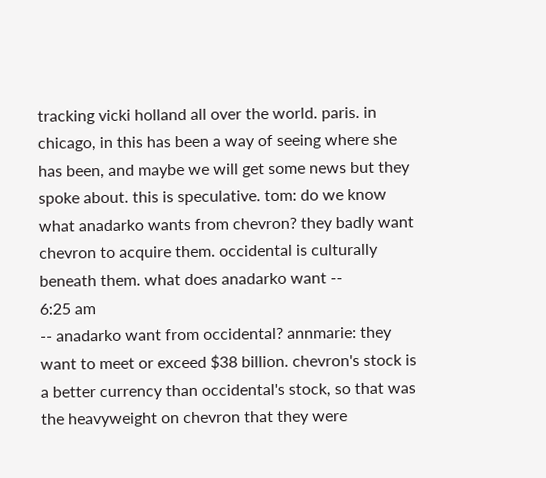tracking vicki holland all over the world. paris. in chicago, in this has been a way of seeing where she has been, and maybe we will get some news but they spoke about. this is speculative. tom: do we know what anadarko wants from chevron? they badly want chevron to acquire them. occidental is culturally beneath them. what does anadarko want --
6:25 am
-- anadarko want from occidental? annmarie: they want to meet or exceed $38 billion. chevron's stock is a better currency than occidental's stock, so that was the heavyweight on chevron that they were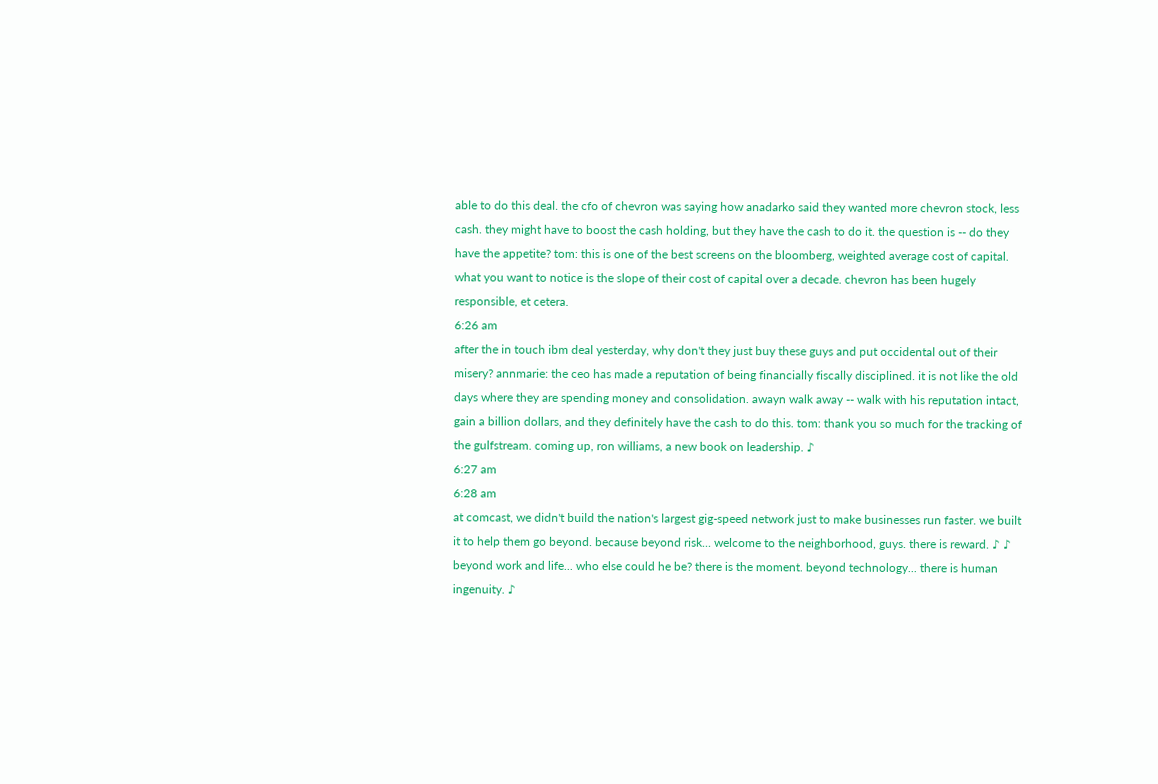able to do this deal. the cfo of chevron was saying how anadarko said they wanted more chevron stock, less cash. they might have to boost the cash holding, but they have the cash to do it. the question is -- do they have the appetite? tom: this is one of the best screens on the bloomberg, weighted average cost of capital. what you want to notice is the slope of their cost of capital over a decade. chevron has been hugely responsible, et cetera.
6:26 am
after the in touch ibm deal yesterday, why don't they just buy these guys and put occidental out of their misery? annmarie: the ceo has made a reputation of being financially fiscally disciplined. it is not like the old days where they are spending money and consolidation. awayn walk away -- walk with his reputation intact, gain a billion dollars, and they definitely have the cash to do this. tom: thank you so much for the tracking of the gulfstream. coming up, ron williams, a new book on leadership. ♪
6:27 am
6:28 am
at comcast, we didn't build the nation's largest gig-speed network just to make businesses run faster. we built it to help them go beyond. because beyond risk... welcome to the neighborhood, guys. there is reward. ♪ ♪ beyond work and life... who else could he be? there is the moment. beyond technology... there is human ingenuity. ♪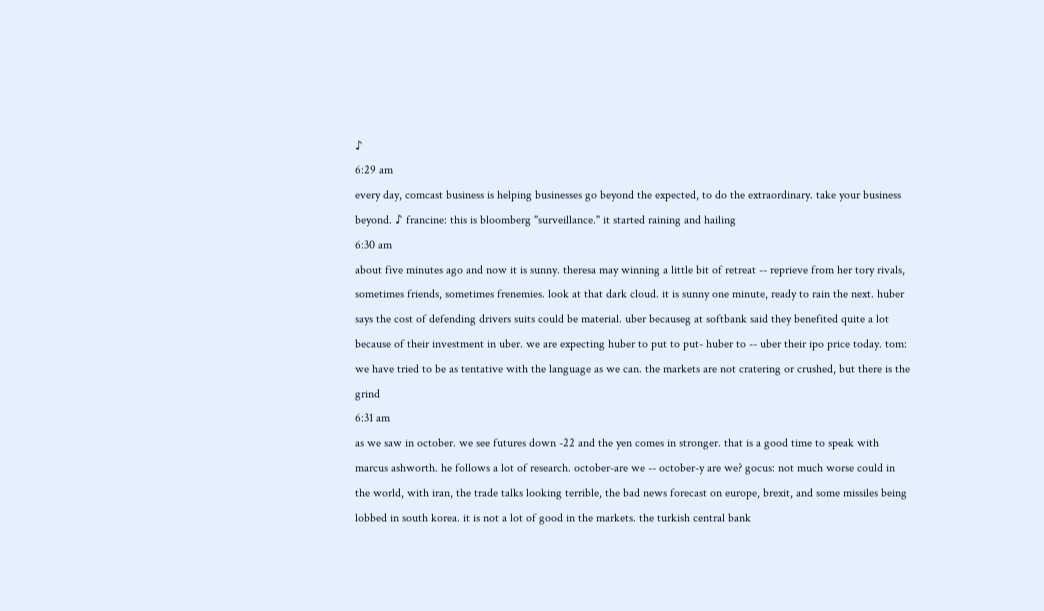♪
6:29 am
every day, comcast business is helping businesses go beyond the expected, to do the extraordinary. take your business beyond. ♪ francine: this is bloomberg "surveillance." it started raining and hailing
6:30 am
about five minutes ago and now it is sunny. theresa may winning a little bit of retreat -- reprieve from her tory rivals, sometimes friends, sometimes frenemies. look at that dark cloud. it is sunny one minute, ready to rain the next. huber says the cost of defending drivers suits could be material. uber becauseg at softbank said they benefited quite a lot because of their investment in uber. we are expecting huber to put to put- huber to -- uber their ipo price today. tom: we have tried to be as tentative with the language as we can. the markets are not cratering or crushed, but there is the grind
6:31 am
as we saw in october. we see futures down -22 and the yen comes in stronger. that is a good time to speak with marcus ashworth. he follows a lot of research. october-are we -- october-y are we? gocus: not much worse could in the world, with iran, the trade talks looking terrible, the bad news forecast on europe, brexit, and some missiles being lobbed in south korea. it is not a lot of good in the markets. the turkish central bank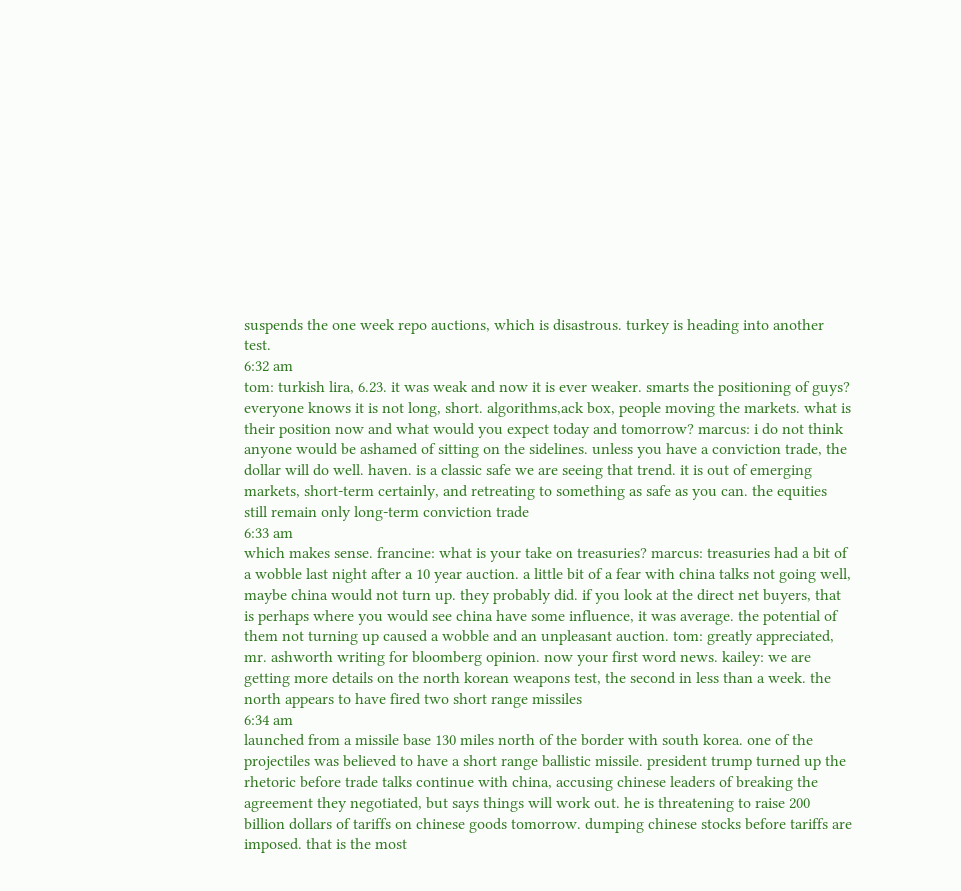suspends the one week repo auctions, which is disastrous. turkey is heading into another test.
6:32 am
tom: turkish lira, 6.23. it was weak and now it is ever weaker. smarts the positioning of guys? everyone knows it is not long, short. algorithms,ack box, people moving the markets. what is their position now and what would you expect today and tomorrow? marcus: i do not think anyone would be ashamed of sitting on the sidelines. unless you have a conviction trade, the dollar will do well. haven. is a classic safe we are seeing that trend. it is out of emerging markets, short-term certainly, and retreating to something as safe as you can. the equities still remain only long-term conviction trade
6:33 am
which makes sense. francine: what is your take on treasuries? marcus: treasuries had a bit of a wobble last night after a 10 year auction. a little bit of a fear with china talks not going well, maybe china would not turn up. they probably did. if you look at the direct net buyers, that is perhaps where you would see china have some influence, it was average. the potential of them not turning up caused a wobble and an unpleasant auction. tom: greatly appreciated, mr. ashworth writing for bloomberg opinion. now your first word news. kailey: we are getting more details on the north korean weapons test, the second in less than a week. the north appears to have fired two short range missiles
6:34 am
launched from a missile base 130 miles north of the border with south korea. one of the projectiles was believed to have a short range ballistic missile. president trump turned up the rhetoric before trade talks continue with china, accusing chinese leaders of breaking the agreement they negotiated, but says things will work out. he is threatening to raise 200 billion dollars of tariffs on chinese goods tomorrow. dumping chinese stocks before tariffs are imposed. that is the most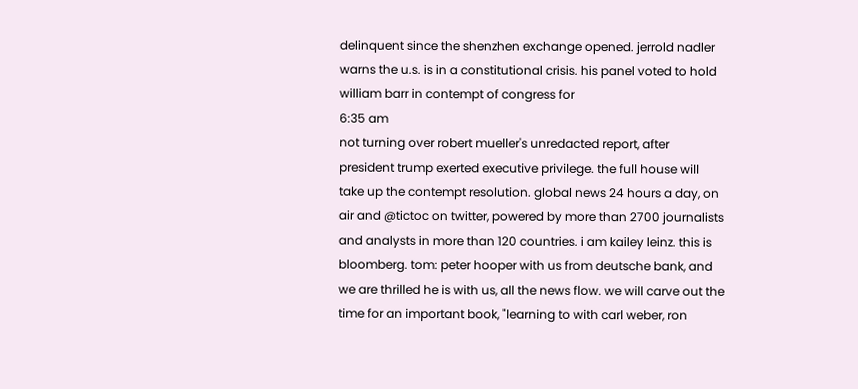delinquent since the shenzhen exchange opened. jerrold nadler warns the u.s. is in a constitutional crisis. his panel voted to hold william barr in contempt of congress for
6:35 am
not turning over robert mueller's unredacted report, after president trump exerted executive privilege. the full house will take up the contempt resolution. global news 24 hours a day, on air and @tictoc on twitter, powered by more than 2700 journalists and analysts in more than 120 countries. i am kailey leinz. this is bloomberg. tom: peter hooper with us from deutsche bank, and we are thrilled he is with us, all the news flow. we will carve out the time for an important book, "learning to with carl weber, ron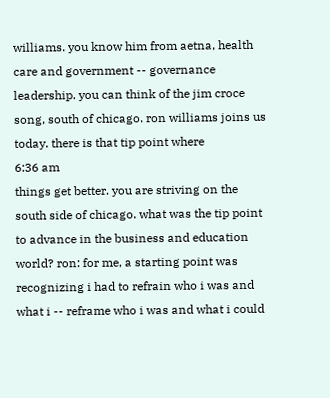williams. you know him from aetna, health care and government -- governance leadership. you can think of the jim croce song, south of chicago. ron williams joins us today. there is that tip point where
6:36 am
things get better. you are striving on the south side of chicago. what was the tip point to advance in the business and education world? ron: for me, a starting point was recognizing i had to refrain who i was and what i -- reframe who i was and what i could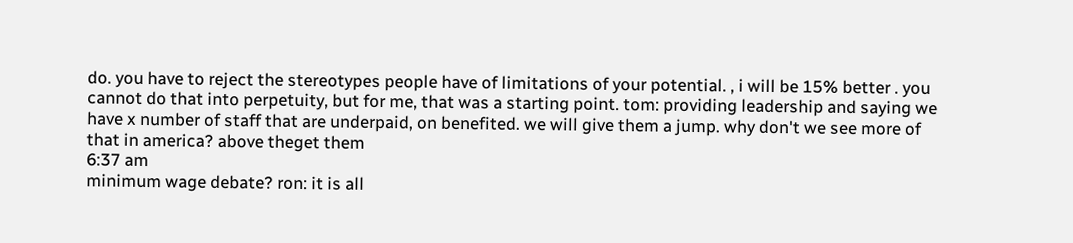do. you have to reject the stereotypes people have of limitations of your potential. , i will be 15% better . you cannot do that into perpetuity, but for me, that was a starting point. tom: providing leadership and saying we have x number of staff that are underpaid, on benefited. we will give them a jump. why don't we see more of that in america? above theget them
6:37 am
minimum wage debate? ron: it is all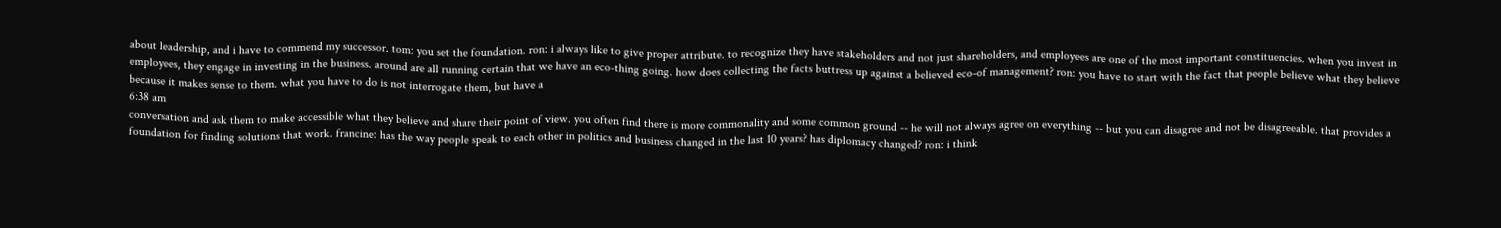about leadership, and i have to commend my successor. tom: you set the foundation. ron: i always like to give proper attribute. to recognize they have stakeholders and not just shareholders, and employees are one of the most important constituencies. when you invest in employees, they engage in investing in the business. around are all running certain that we have an eco-thing going. how does collecting the facts buttress up against a believed eco-of management? ron: you have to start with the fact that people believe what they believe because it makes sense to them. what you have to do is not interrogate them, but have a
6:38 am
conversation and ask them to make accessible what they believe and share their point of view. you often find there is more commonality and some common ground -- he will not always agree on everything -- but you can disagree and not be disagreeable. that provides a foundation for finding solutions that work. francine: has the way people speak to each other in politics and business changed in the last 10 years? has diplomacy changed? ron: i think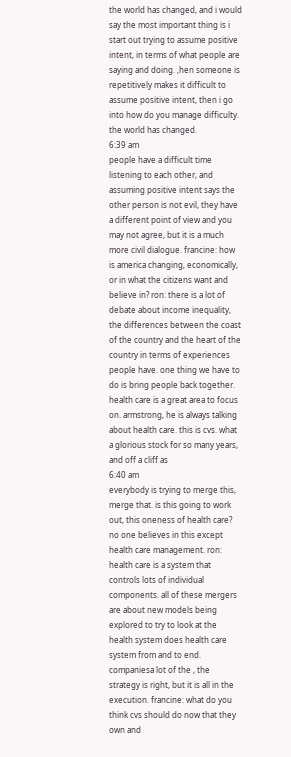the world has changed, and i would say the most important thing is i start out trying to assume positive intent, in terms of what people are saying and doing. ,hen someone is repetitively makes it difficult to assume positive intent, then i go into how do you manage difficulty. the world has changed.
6:39 am
people have a difficult time listening to each other, and assuming positive intent says the other person is not evil, they have a different point of view and you may not agree, but it is a much more civil dialogue. francine: how is america changing, economically, or in what the citizens want and believe in? ron: there is a lot of debate about income inequality, the differences between the coast of the country and the heart of the country in terms of experiences people have. one thing we have to do is bring people back together. health care is a great area to focus on. armstrong, he is always talking about health care. this is cvs. what a glorious stock for so many years, and off a cliff as
6:40 am
everybody is trying to merge this, merge that. is this going to work out, this oneness of health care? no one believes in this except health care management. ron: health care is a system that controls lots of individual components. all of these mergers are about new models being explored to try to look at the health system does health care system from and to end. companiesa lot of the , the strategy is right, but it is all in the execution. francine: what do you think cvs should do now that they own and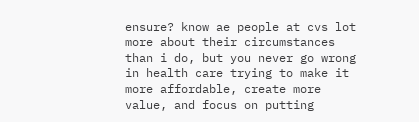ensure? know ae people at cvs lot more about their circumstances than i do, but you never go wrong in health care trying to make it more affordable, create more value, and focus on putting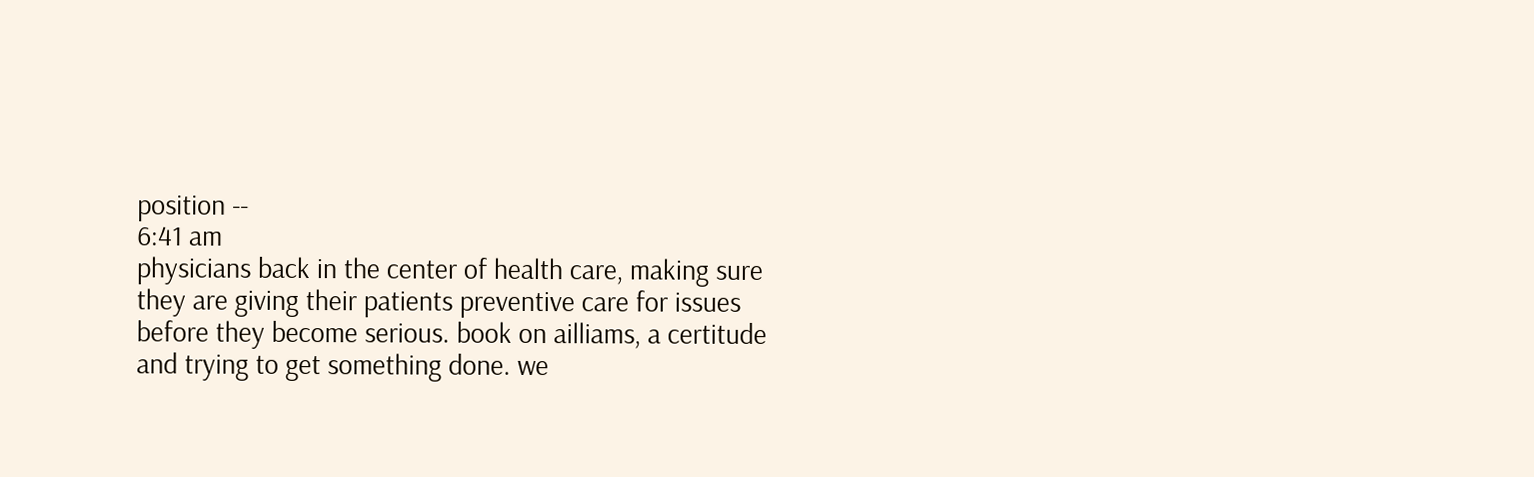position --
6:41 am
physicians back in the center of health care, making sure they are giving their patients preventive care for issues before they become serious. book on ailliams, a certitude and trying to get something done. we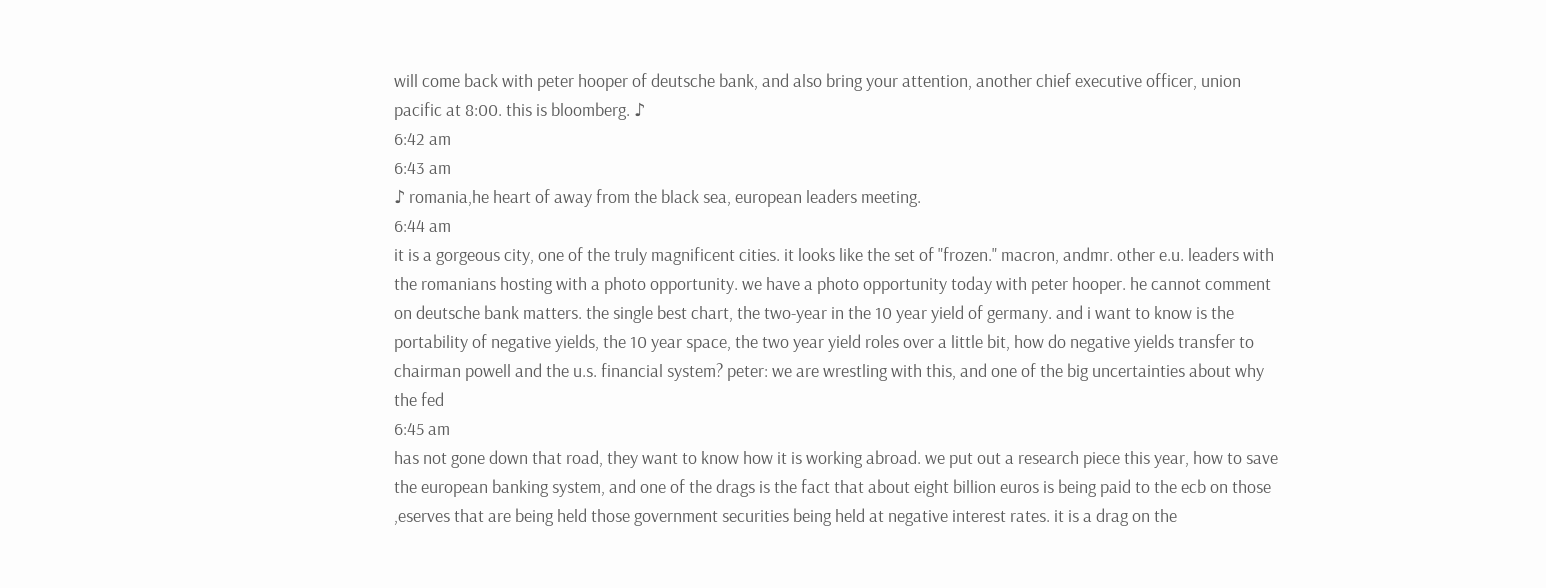will come back with peter hooper of deutsche bank, and also bring your attention, another chief executive officer, union pacific at 8:00. this is bloomberg. ♪
6:42 am
6:43 am
♪ romania,he heart of away from the black sea, european leaders meeting.
6:44 am
it is a gorgeous city, one of the truly magnificent cities. it looks like the set of "frozen." macron, andmr. other e.u. leaders with the romanians hosting with a photo opportunity. we have a photo opportunity today with peter hooper. he cannot comment on deutsche bank matters. the single best chart, the two-year in the 10 year yield of germany. and i want to know is the portability of negative yields, the 10 year space, the two year yield roles over a little bit, how do negative yields transfer to chairman powell and the u.s. financial system? peter: we are wrestling with this, and one of the big uncertainties about why the fed
6:45 am
has not gone down that road, they want to know how it is working abroad. we put out a research piece this year, how to save the european banking system, and one of the drags is the fact that about eight billion euros is being paid to the ecb on those ,eserves that are being held those government securities being held at negative interest rates. it is a drag on the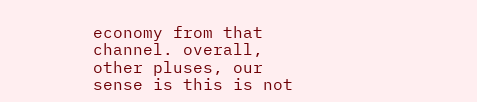economy from that channel. overall, other pluses, our sense is this is not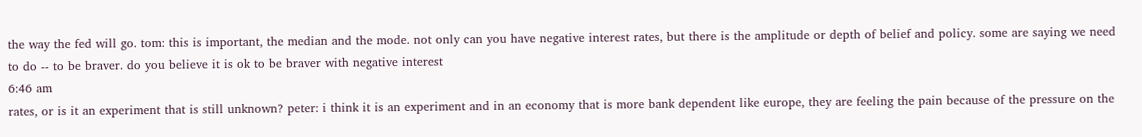the way the fed will go. tom: this is important, the median and the mode. not only can you have negative interest rates, but there is the amplitude or depth of belief and policy. some are saying we need to do -- to be braver. do you believe it is ok to be braver with negative interest
6:46 am
rates, or is it an experiment that is still unknown? peter: i think it is an experiment and in an economy that is more bank dependent like europe, they are feeling the pain because of the pressure on the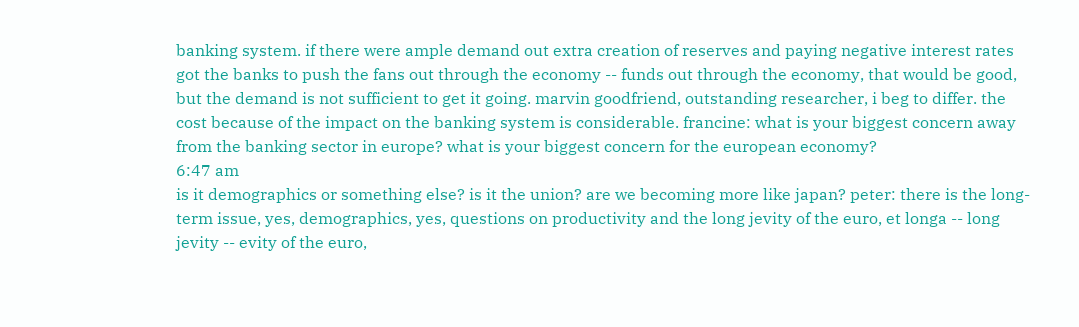banking system. if there were ample demand out extra creation of reserves and paying negative interest rates got the banks to push the fans out through the economy -- funds out through the economy, that would be good, but the demand is not sufficient to get it going. marvin goodfriend, outstanding researcher, i beg to differ. the cost because of the impact on the banking system is considerable. francine: what is your biggest concern away from the banking sector in europe? what is your biggest concern for the european economy?
6:47 am
is it demographics or something else? is it the union? are we becoming more like japan? peter: there is the long-term issue, yes, demographics, yes, questions on productivity and the long jevity of the euro, et longa -- long jevity -- evity of the euro,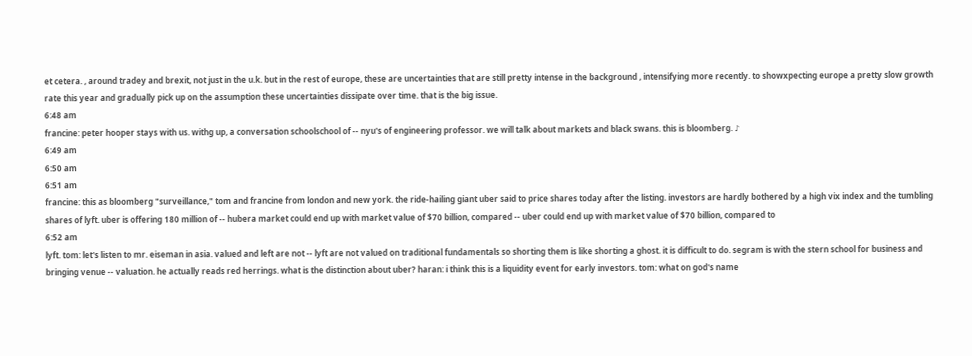et cetera. , around tradey and brexit, not just in the u.k. but in the rest of europe, these are uncertainties that are still pretty intense in the background , intensifying more recently. to showxpecting europe a pretty slow growth rate this year and gradually pick up on the assumption these uncertainties dissipate over time. that is the big issue.
6:48 am
francine: peter hooper stays with us. withg up, a conversation schoolschool of -- nyu's of engineering professor. we will talk about markets and black swans. this is bloomberg. ♪
6:49 am
6:50 am
6:51 am
francine: this as bloomberg "surveillance," tom and francine from london and new york. the ride-hailing giant uber said to price shares today after the listing. investors are hardly bothered by a high vix index and the tumbling shares of lyft. uber is offering 180 million of -- hubera market could end up with market value of $70 billion, compared -- uber could end up with market value of $70 billion, compared to
6:52 am
lyft. tom: let's listen to mr. eiseman in asia. valued and left are not -- lyft are not valued on traditional fundamentals so shorting them is like shorting a ghost. it is difficult to do. segram is with the stern school for business and bringing venue -- valuation. he actually reads red herrings. what is the distinction about uber? haran: i think this is a liquidity event for early investors. tom: what on god's name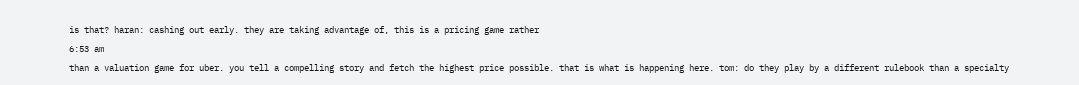is that? haran: cashing out early. they are taking advantage of, this is a pricing game rather
6:53 am
than a valuation game for uber. you tell a compelling story and fetch the highest price possible. that is what is happening here. tom: do they play by a different rulebook than a specialty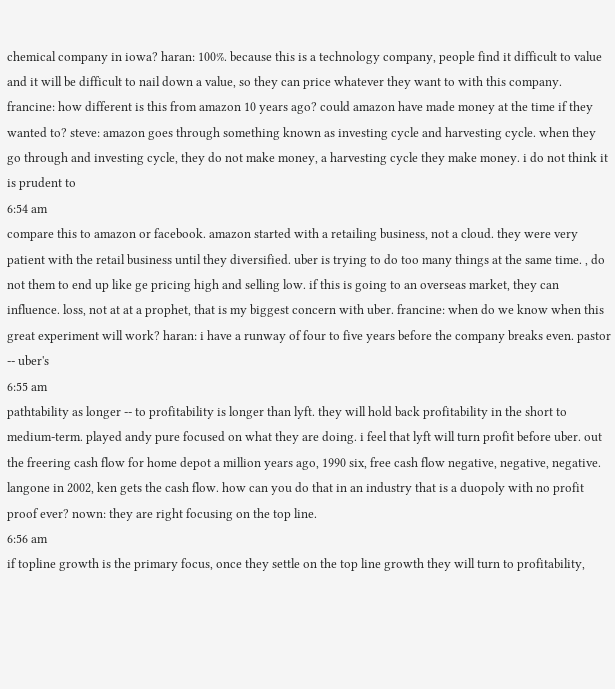chemical company in iowa? haran: 100%. because this is a technology company, people find it difficult to value and it will be difficult to nail down a value, so they can price whatever they want to with this company. francine: how different is this from amazon 10 years ago? could amazon have made money at the time if they wanted to? steve: amazon goes through something known as investing cycle and harvesting cycle. when they go through and investing cycle, they do not make money, a harvesting cycle they make money. i do not think it is prudent to
6:54 am
compare this to amazon or facebook. amazon started with a retailing business, not a cloud. they were very patient with the retail business until they diversified. uber is trying to do too many things at the same time. , do not them to end up like ge pricing high and selling low. if this is going to an overseas market, they can influence. loss, not at at a prophet, that is my biggest concern with uber. francine: when do we know when this great experiment will work? haran: i have a runway of four to five years before the company breaks even. pastor -- uber's
6:55 am
pathtability as longer -- to profitability is longer than lyft. they will hold back profitability in the short to medium-term. played andy pure focused on what they are doing. i feel that lyft will turn profit before uber. out the freering cash flow for home depot a million years ago, 1990 six, free cash flow negative, negative, negative. langone in 2002, ken gets the cash flow. how can you do that in an industry that is a duopoly with no profit proof ever? nown: they are right focusing on the top line.
6:56 am
if topline growth is the primary focus, once they settle on the top line growth they will turn to profitability,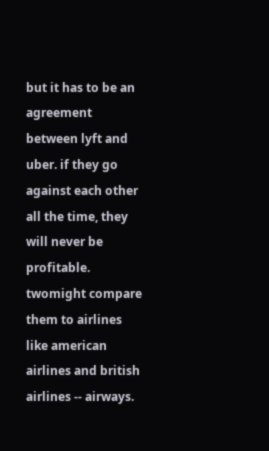but it has to be an agreement between lyft and uber. if they go against each other all the time, they will never be profitable. twomight compare them to airlines like american airlines and british airlines -- airways.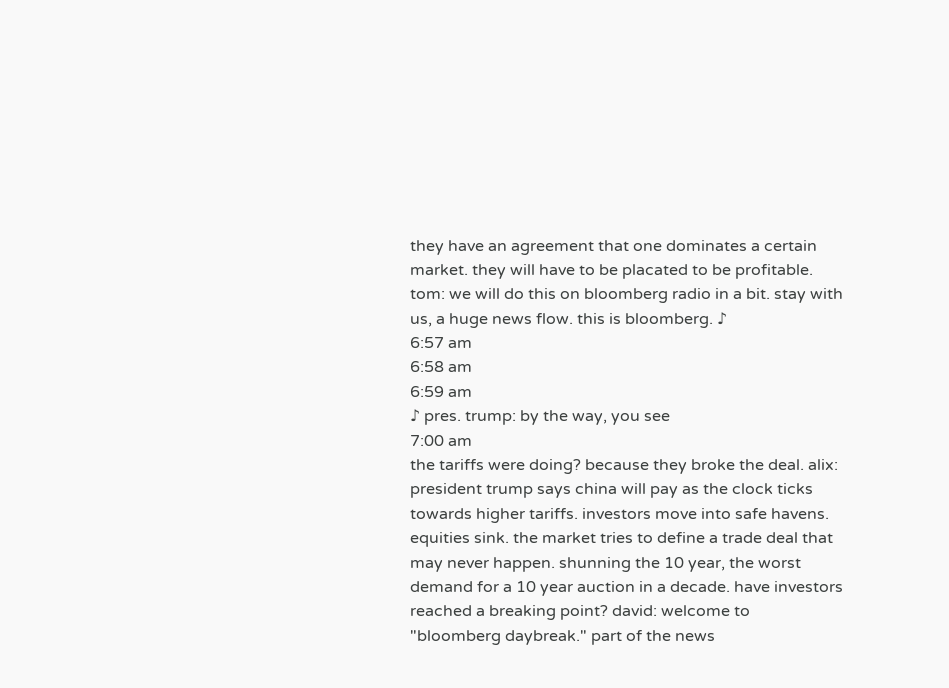they have an agreement that one dominates a certain market. they will have to be placated to be profitable. tom: we will do this on bloomberg radio in a bit. stay with us, a huge news flow. this is bloomberg. ♪
6:57 am
6:58 am
6:59 am
♪ pres. trump: by the way, you see
7:00 am
the tariffs were doing? because they broke the deal. alix: president trump says china will pay as the clock ticks towards higher tariffs. investors move into safe havens. equities sink. the market tries to define a trade deal that may never happen. shunning the 10 year, the worst demand for a 10 year auction in a decade. have investors reached a breaking point? david: welcome to "bloomberg daybreak." part of the news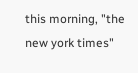this morning, "the new york times"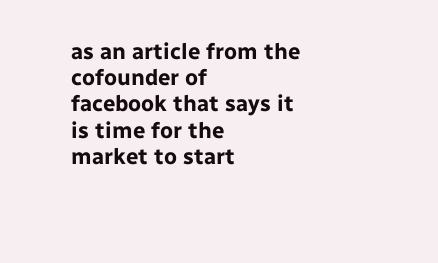as an article from the cofounder of facebook that says it is time for the market to start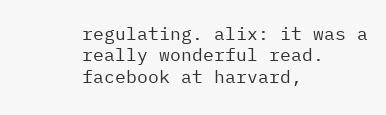regulating. alix: it was a really wonderful read. facebook at harvard,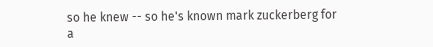so he knew -- so he's known mark zuckerberg for a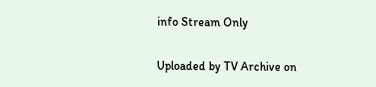info Stream Only

Uploaded by TV Archive on